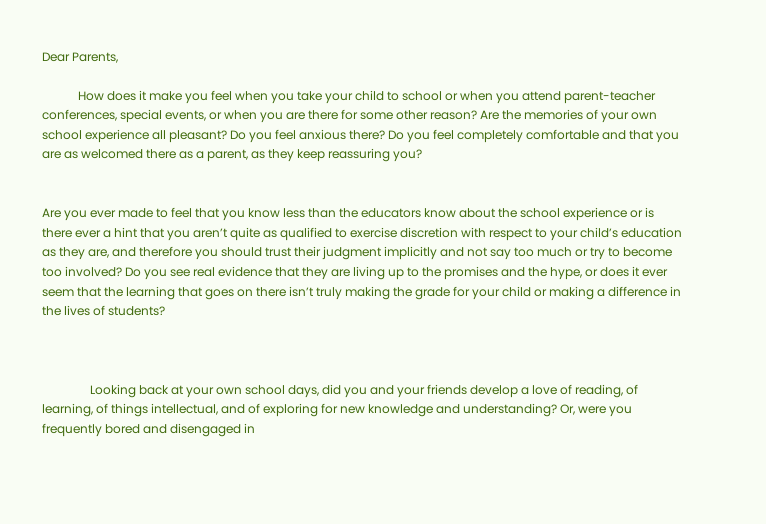Dear Parents,

            How does it make you feel when you take your child to school or when you attend parent-teacher conferences, special events, or when you are there for some other reason? Are the memories of your own school experience all pleasant? Do you feel anxious there? Do you feel completely comfortable and that you are as welcomed there as a parent, as they keep reassuring you?


Are you ever made to feel that you know less than the educators know about the school experience or is there ever a hint that you aren’t quite as qualified to exercise discretion with respect to your child’s education as they are, and therefore you should trust their judgment implicitly and not say too much or try to become too involved? Do you see real evidence that they are living up to the promises and the hype, or does it ever seem that the learning that goes on there isn’t truly making the grade for your child or making a difference in the lives of students?



                Looking back at your own school days, did you and your friends develop a love of reading, of learning, of things intellectual, and of exploring for new knowledge and understanding? Or, were you frequently bored and disengaged in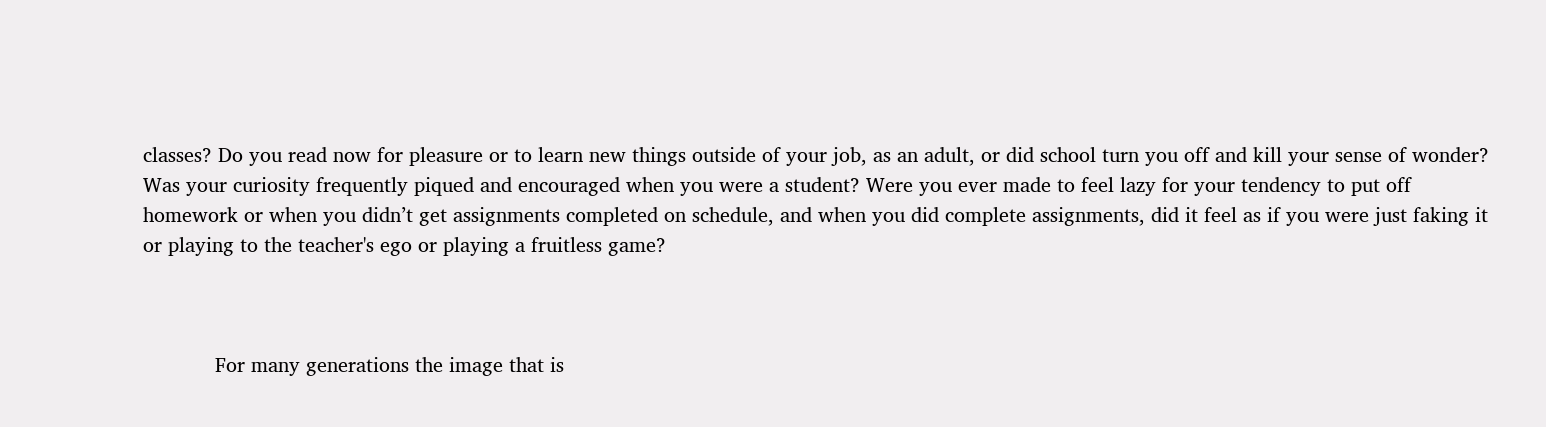classes? Do you read now for pleasure or to learn new things outside of your job, as an adult, or did school turn you off and kill your sense of wonder? Was your curiosity frequently piqued and encouraged when you were a student? Were you ever made to feel lazy for your tendency to put off homework or when you didn’t get assignments completed on schedule, and when you did complete assignments, did it feel as if you were just faking it or playing to the teacher's ego or playing a fruitless game?



            For many generations the image that is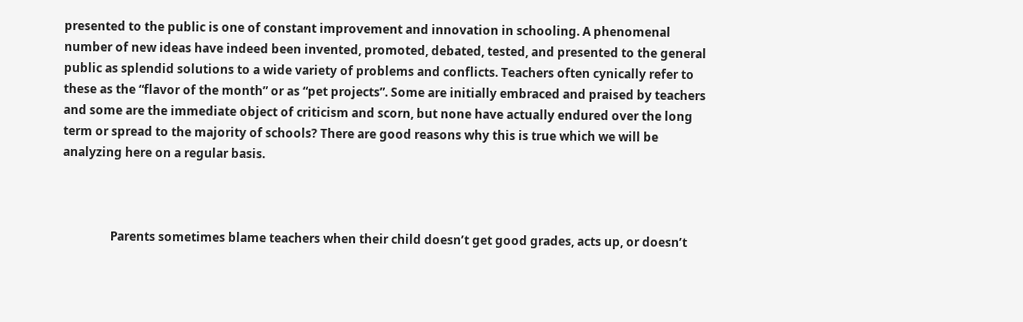presented to the public is one of constant improvement and innovation in schooling. A phenomenal number of new ideas have indeed been invented, promoted, debated, tested, and presented to the general public as splendid solutions to a wide variety of problems and conflicts. Teachers often cynically refer to these as the “flavor of the month” or as “pet projects”. Some are initially embraced and praised by teachers and some are the immediate object of criticism and scorn, but none have actually endured over the long term or spread to the majority of schools? There are good reasons why this is true which we will be analyzing here on a regular basis.



                Parents sometimes blame teachers when their child doesn’t get good grades, acts up, or doesn’t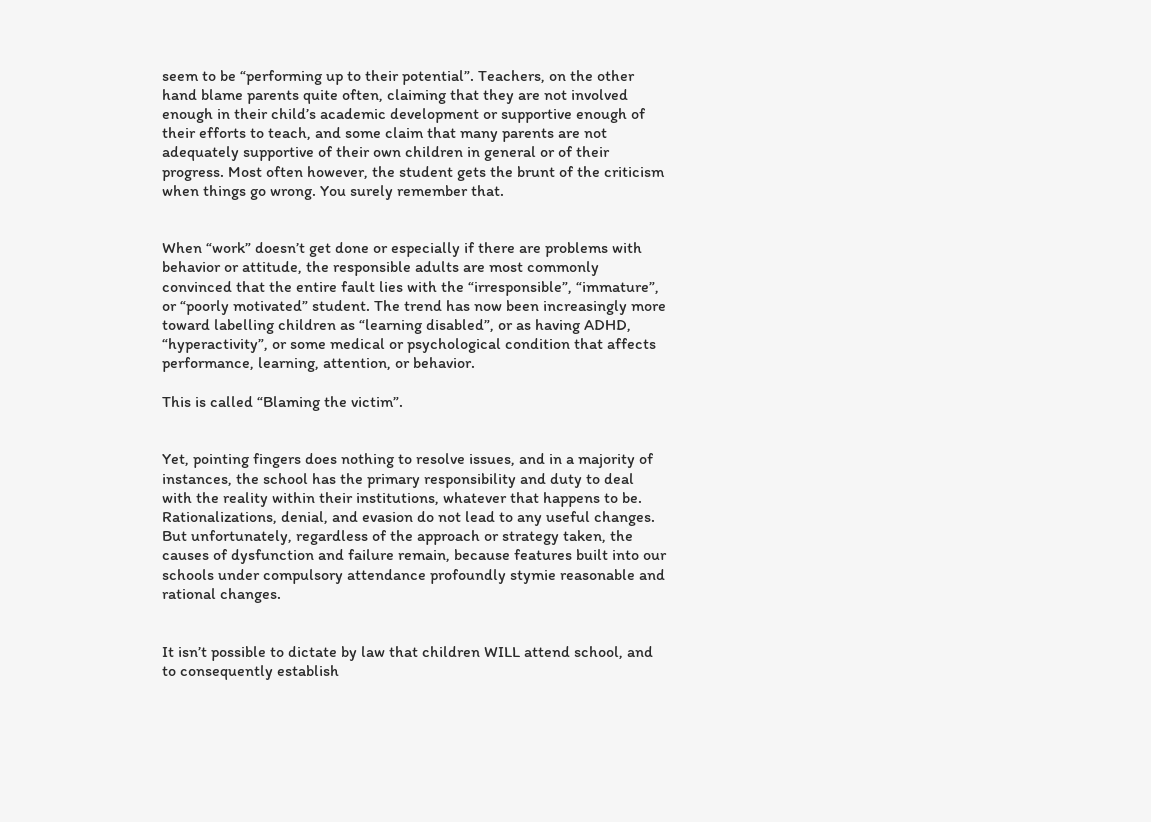seem to be “performing up to their potential”. Teachers, on the other hand blame parents quite often, claiming that they are not involved enough in their child’s academic development or supportive enough of their efforts to teach, and some claim that many parents are not adequately supportive of their own children in general or of their progress. Most often however, the student gets the brunt of the criticism when things go wrong. You surely remember that.


When “work” doesn’t get done or especially if there are problems with behavior or attitude, the responsible adults are most commonly convinced that the entire fault lies with the “irresponsible”, “immature”, or “poorly motivated” student. The trend has now been increasingly more toward labelling children as “learning disabled”, or as having ADHD, “hyperactivity”, or some medical or psychological condition that affects performance, learning, attention, or behavior.

This is called “Blaming the victim”.


Yet, pointing fingers does nothing to resolve issues, and in a majority of instances, the school has the primary responsibility and duty to deal with the reality within their institutions, whatever that happens to be. Rationalizations, denial, and evasion do not lead to any useful changes. But unfortunately, regardless of the approach or strategy taken, the causes of dysfunction and failure remain, because features built into our schools under compulsory attendance profoundly stymie reasonable and rational changes.


It isn’t possible to dictate by law that children WILL attend school, and to consequently establish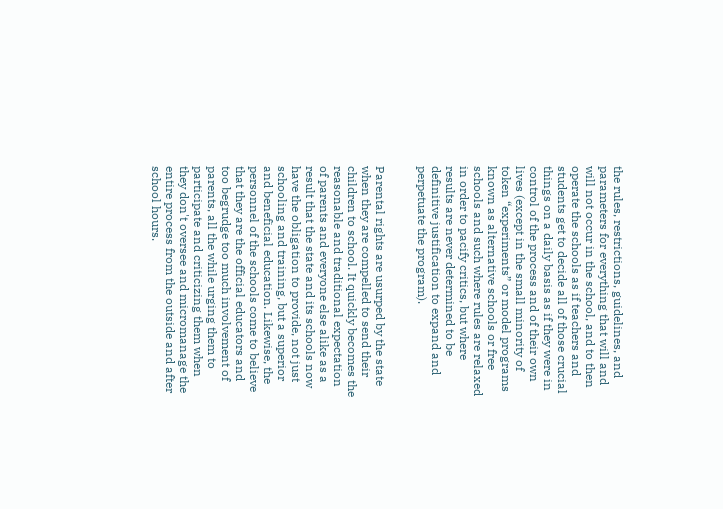the rules, restrictions, guidelines, and parameters for everything that will and will not occur in the school, and to then operate the schools as if teachers and students get to decide all of those crucial things on a daily basis as if they were in control of the process and of their own lives (except in the small minority of token “experiments” or model programs known as alternative schools or free schools and such where rules are relaxed in order to pacify critics, but where results are never determined to be definitive justification to expand and perpetuate the program).


Parental rights are usurped by the state when they are compelled to send their children to school. It quickly becomes the reasonable and traditional expectation of parents and everyone else alike as a result that the state and its schools now have the obligation to provide, not just schooling and training, but a superior and beneficial education. Likewise, the personnel of the schools come to believe that they are the official educators and too begrudge too much involvement of parents, all the while urging them to participate and criticizing them when they don't oversee and micromanage the entire process from the outside and after school hours.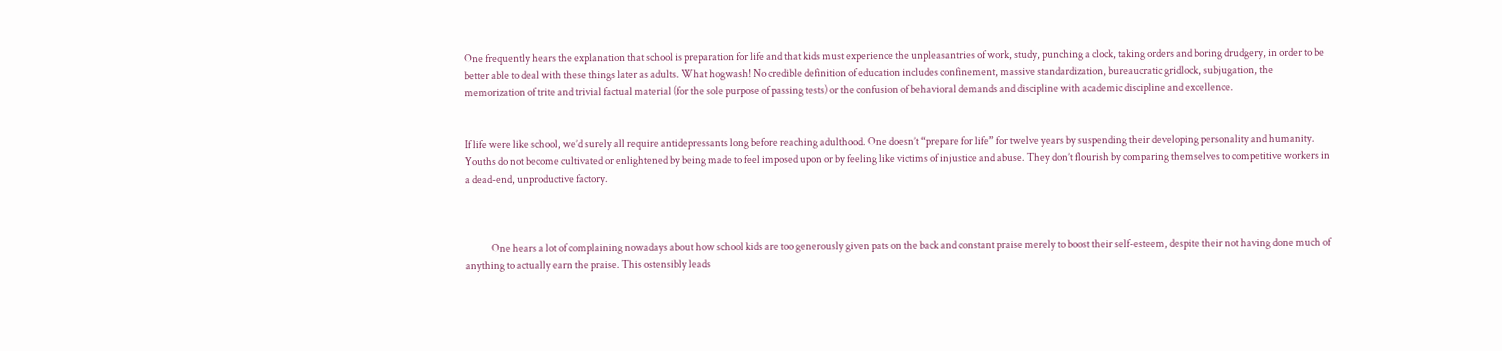One frequently hears the explanation that school is preparation for life and that kids must experience the unpleasantries of work, study, punching a clock, taking orders and boring drudgery, in order to be better able to deal with these things later as adults. What hogwash! No credible definition of education includes confinement, massive standardization, bureaucratic gridlock, subjugation, the memorization of trite and trivial factual material (for the sole purpose of passing tests) or the confusion of behavioral demands and discipline with academic discipline and excellence.


If life were like school, we’d surely all require antidepressants long before reaching adulthood. One doesn’t “prepare for life” for twelve years by suspending their developing personality and humanity. Youths do not become cultivated or enlightened by being made to feel imposed upon or by feeling like victims of injustice and abuse. They don’t flourish by comparing themselves to competitive workers in a dead-end, unproductive factory.



             One hears a lot of complaining nowadays about how school kids are too generously given pats on the back and constant praise merely to boost their self-esteem, despite their not having done much of anything to actually earn the praise. This ostensibly leads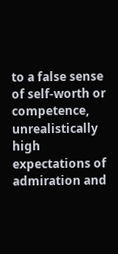to a false sense of self-worth or competence, unrealistically high expectations of admiration and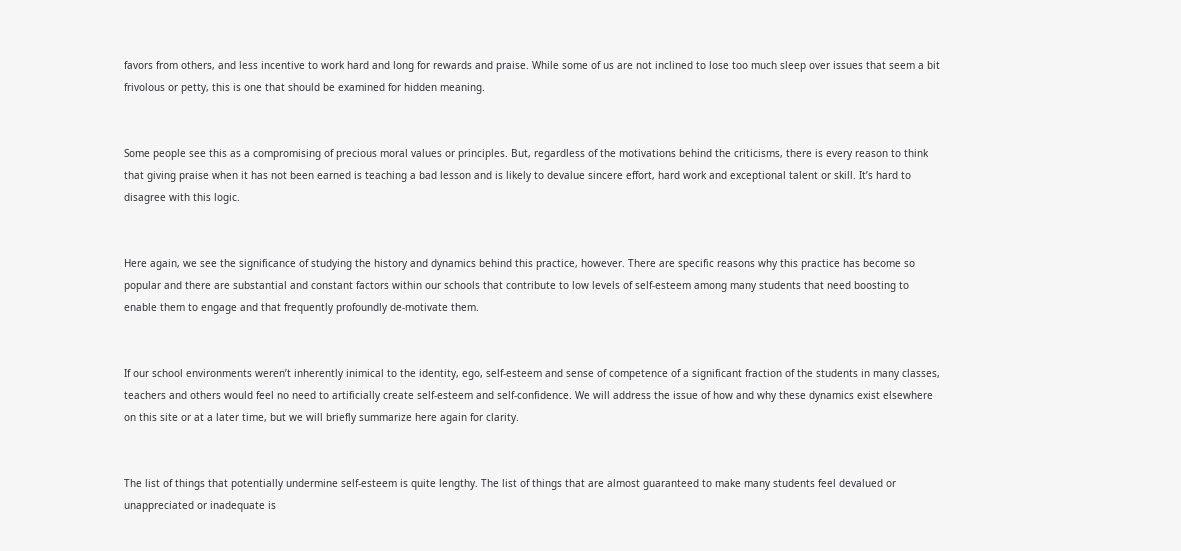favors from others, and less incentive to work hard and long for rewards and praise. While some of us are not inclined to lose too much sleep over issues that seem a bit frivolous or petty, this is one that should be examined for hidden meaning.


Some people see this as a compromising of precious moral values or principles. But, regardless of the motivations behind the criticisms, there is every reason to think that giving praise when it has not been earned is teaching a bad lesson and is likely to devalue sincere effort, hard work and exceptional talent or skill. It’s hard to disagree with this logic.


Here again, we see the significance of studying the history and dynamics behind this practice, however. There are specific reasons why this practice has become so popular and there are substantial and constant factors within our schools that contribute to low levels of self-esteem among many students that need boosting to enable them to engage and that frequently profoundly de-motivate them.


If our school environments weren’t inherently inimical to the identity, ego, self-esteem and sense of competence of a significant fraction of the students in many classes, teachers and others would feel no need to artificially create self-esteem and self-confidence. We will address the issue of how and why these dynamics exist elsewhere on this site or at a later time, but we will briefly summarize here again for clarity.


The list of things that potentially undermine self-esteem is quite lengthy. The list of things that are almost guaranteed to make many students feel devalued or unappreciated or inadequate is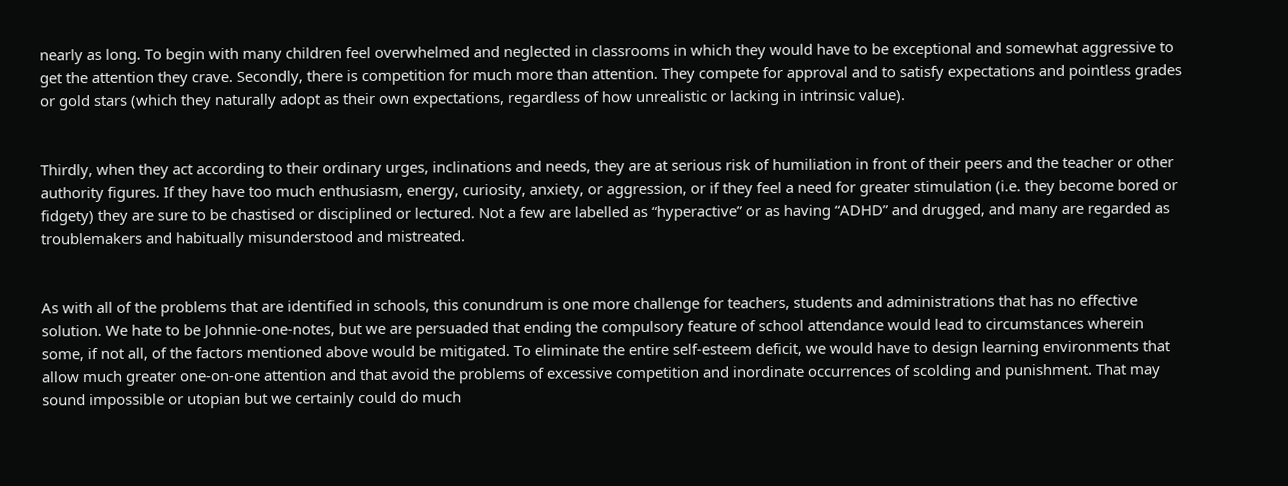nearly as long. To begin with many children feel overwhelmed and neglected in classrooms in which they would have to be exceptional and somewhat aggressive to get the attention they crave. Secondly, there is competition for much more than attention. They compete for approval and to satisfy expectations and pointless grades or gold stars (which they naturally adopt as their own expectations, regardless of how unrealistic or lacking in intrinsic value).


Thirdly, when they act according to their ordinary urges, inclinations and needs, they are at serious risk of humiliation in front of their peers and the teacher or other authority figures. If they have too much enthusiasm, energy, curiosity, anxiety, or aggression, or if they feel a need for greater stimulation (i.e. they become bored or fidgety) they are sure to be chastised or disciplined or lectured. Not a few are labelled as “hyperactive” or as having “ADHD” and drugged, and many are regarded as troublemakers and habitually misunderstood and mistreated.


As with all of the problems that are identified in schools, this conundrum is one more challenge for teachers, students and administrations that has no effective solution. We hate to be Johnnie-one-notes, but we are persuaded that ending the compulsory feature of school attendance would lead to circumstances wherein some, if not all, of the factors mentioned above would be mitigated. To eliminate the entire self-esteem deficit, we would have to design learning environments that allow much greater one-on-one attention and that avoid the problems of excessive competition and inordinate occurrences of scolding and punishment. That may sound impossible or utopian but we certainly could do much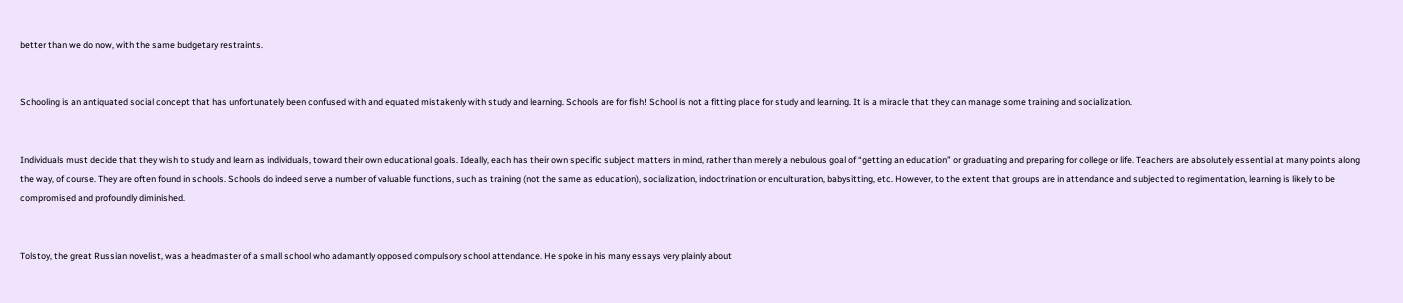better than we do now, with the same budgetary restraints.


Schooling is an antiquated social concept that has unfortunately been confused with and equated mistakenly with study and learning. Schools are for fish! School is not a fitting place for study and learning. It is a miracle that they can manage some training and socialization.


Individuals must decide that they wish to study and learn as individuals, toward their own educational goals. Ideally, each has their own specific subject matters in mind, rather than merely a nebulous goal of “getting an education” or graduating and preparing for college or life. Teachers are absolutely essential at many points along the way, of course. They are often found in schools. Schools do indeed serve a number of valuable functions, such as training (not the same as education), socialization, indoctrination or enculturation, babysitting, etc. However, to the extent that groups are in attendance and subjected to regimentation, learning is likely to be compromised and profoundly diminished.


Tolstoy, the great Russian novelist, was a headmaster of a small school who adamantly opposed compulsory school attendance. He spoke in his many essays very plainly about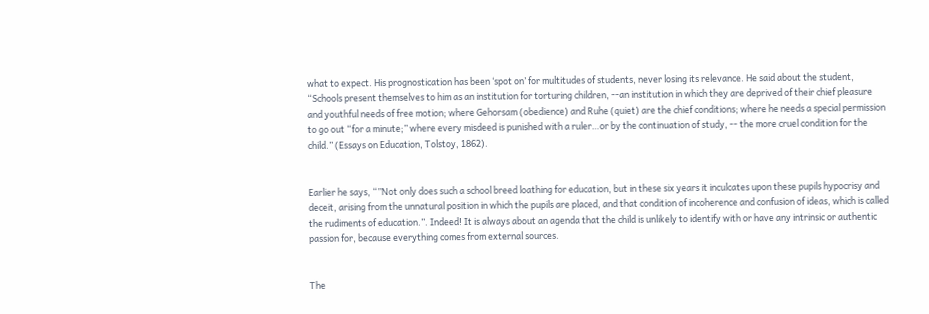what to expect. His prognostication has been ‘spot on’ for multitudes of students, never losing its relevance. He said about the student, “Schools present themselves to him as an institution for torturing children, --an institution in which they are deprived of their chief pleasure and youthful needs of free motion; where Gehorsam (obedience) and Ruhe (quiet) are the chief conditions; where he needs a special permission to go out “for a minute;” where every misdeed is punished with a ruler…or by the continuation of study, -- the more cruel condition for the child.” (Essays on Education, Tolstoy, 1862).


Earlier he says, “”Not only does such a school breed loathing for education, but in these six years it inculcates upon these pupils hypocrisy and deceit, arising from the unnatural position in which the pupils are placed, and that condition of incoherence and confusion of ideas, which is called the rudiments of education.”. Indeed! It is always about an agenda that the child is unlikely to identify with or have any intrinsic or authentic passion for, because everything comes from external sources.


The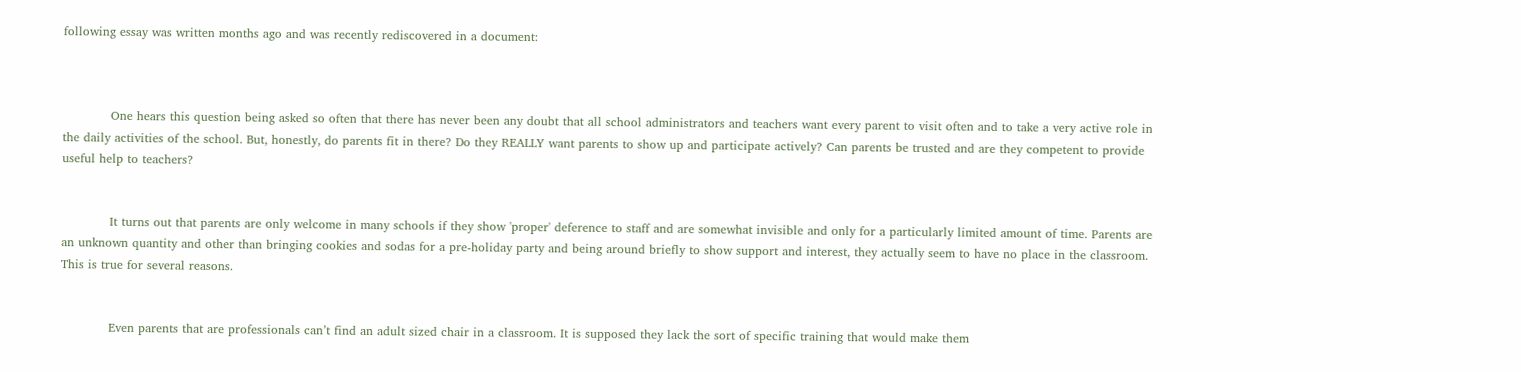following essay was written months ago and was recently rediscovered in a document:



            One hears this question being asked so often that there has never been any doubt that all school administrators and teachers want every parent to visit often and to take a very active role in the daily activities of the school. But, honestly, do parents fit in there? Do they REALLY want parents to show up and participate actively? Can parents be trusted and are they competent to provide useful help to teachers?


            It turns out that parents are only welcome in many schools if they show 'proper' deference to staff and are somewhat invisible and only for a particularly limited amount of time. Parents are an unknown quantity and other than bringing cookies and sodas for a pre-holiday party and being around briefly to show support and interest, they actually seem to have no place in the classroom. This is true for several reasons.


            Even parents that are professionals can’t find an adult sized chair in a classroom. It is supposed they lack the sort of specific training that would make them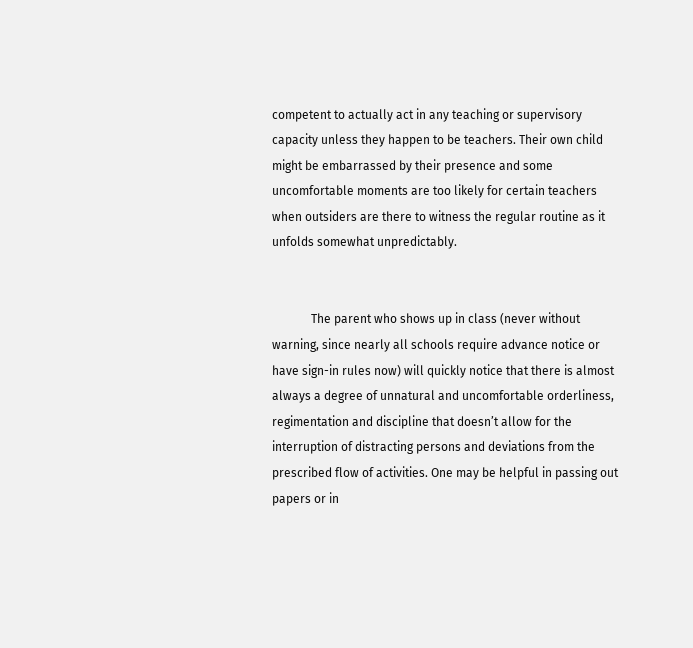competent to actually act in any teaching or supervisory capacity unless they happen to be teachers. Their own child might be embarrassed by their presence and some uncomfortable moments are too likely for certain teachers when outsiders are there to witness the regular routine as it unfolds somewhat unpredictably.


             The parent who shows up in class (never without warning, since nearly all schools require advance notice or have sign-in rules now) will quickly notice that there is almost always a degree of unnatural and uncomfortable orderliness, regimentation and discipline that doesn’t allow for the interruption of distracting persons and deviations from the prescribed flow of activities. One may be helpful in passing out papers or in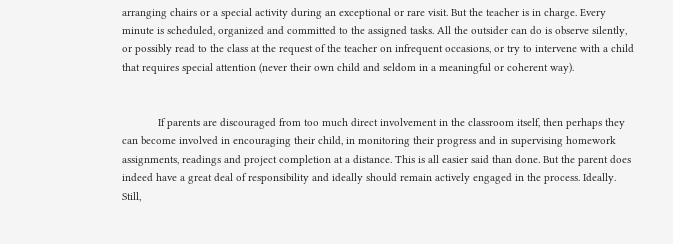arranging chairs or a special activity during an exceptional or rare visit. But the teacher is in charge. Every minute is scheduled, organized and committed to the assigned tasks. All the outsider can do is observe silently, or possibly read to the class at the request of the teacher on infrequent occasions, or try to intervene with a child that requires special attention (never their own child and seldom in a meaningful or coherent way).


            If parents are discouraged from too much direct involvement in the classroom itself, then perhaps they can become involved in encouraging their child, in monitoring their progress and in supervising homework assignments, readings and project completion at a distance. This is all easier said than done. But the parent does indeed have a great deal of responsibility and ideally should remain actively engaged in the process. Ideally. Still,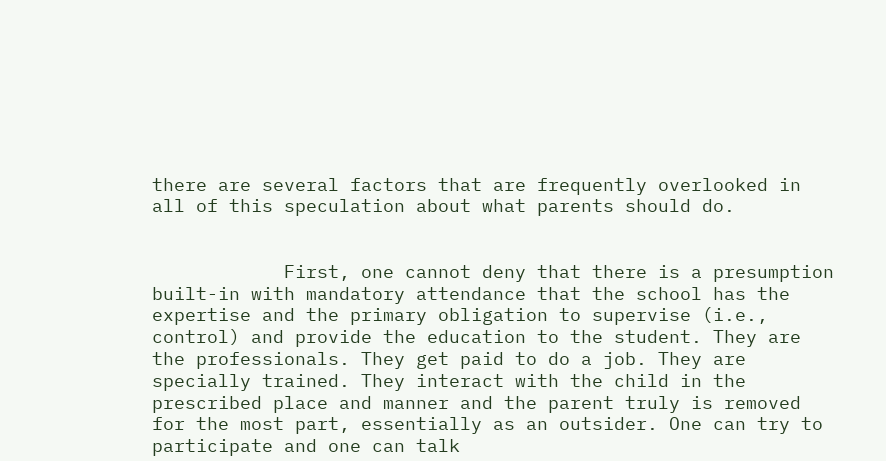there are several factors that are frequently overlooked in all of this speculation about what parents should do.


            First, one cannot deny that there is a presumption built-in with mandatory attendance that the school has the expertise and the primary obligation to supervise (i.e., control) and provide the education to the student. They are the professionals. They get paid to do a job. They are specially trained. They interact with the child in the prescribed place and manner and the parent truly is removed for the most part, essentially as an outsider. One can try to participate and one can talk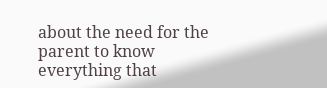about the need for the parent to know everything that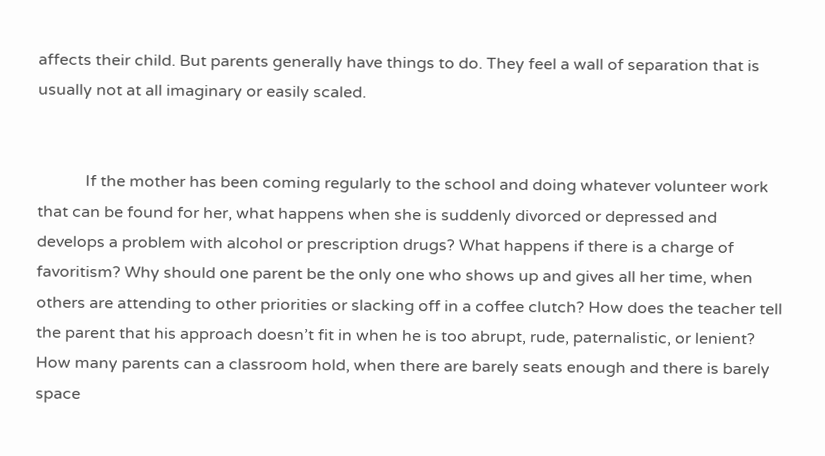affects their child. But parents generally have things to do. They feel a wall of separation that is usually not at all imaginary or easily scaled.


            If the mother has been coming regularly to the school and doing whatever volunteer work that can be found for her, what happens when she is suddenly divorced or depressed and develops a problem with alcohol or prescription drugs? What happens if there is a charge of favoritism? Why should one parent be the only one who shows up and gives all her time, when others are attending to other priorities or slacking off in a coffee clutch? How does the teacher tell the parent that his approach doesn’t fit in when he is too abrupt, rude, paternalistic, or lenient? How many parents can a classroom hold, when there are barely seats enough and there is barely space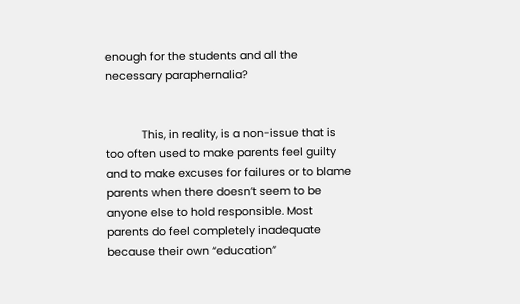enough for the students and all the necessary paraphernalia?


            This, in reality, is a non-issue that is too often used to make parents feel guilty and to make excuses for failures or to blame parents when there doesn’t seem to be anyone else to hold responsible. Most parents do feel completely inadequate because their own “education”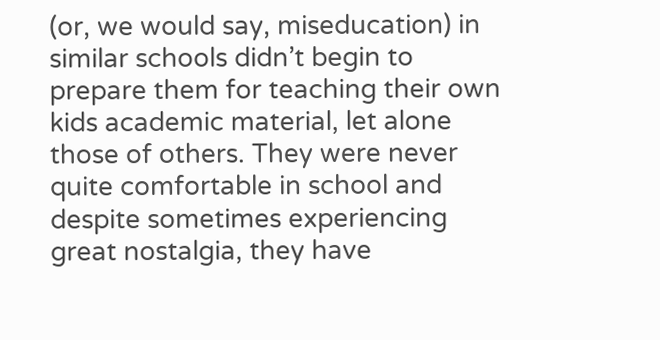(or, we would say, miseducation) in similar schools didn’t begin to prepare them for teaching their own kids academic material, let alone those of others. They were never quite comfortable in school and despite sometimes experiencing great nostalgia, they have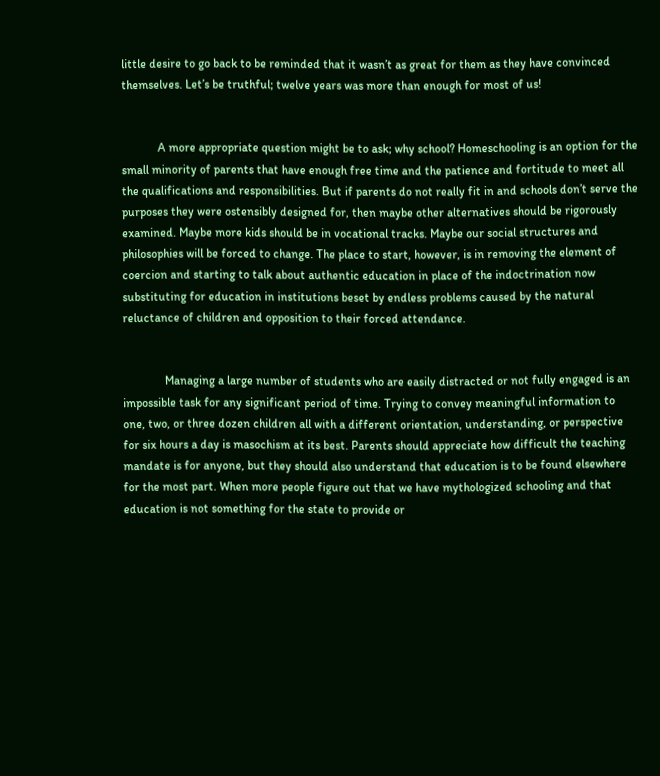little desire to go back to be reminded that it wasn’t as great for them as they have convinced themselves. Let’s be truthful; twelve years was more than enough for most of us!


            A more appropriate question might be to ask; why school? Homeschooling is an option for the small minority of parents that have enough free time and the patience and fortitude to meet all the qualifications and responsibilities. But if parents do not really fit in and schools don’t serve the purposes they were ostensibly designed for, then maybe other alternatives should be rigorously examined. Maybe more kids should be in vocational tracks. Maybe our social structures and philosophies will be forced to change. The place to start, however, is in removing the element of coercion and starting to talk about authentic education in place of the indoctrination now substituting for education in institutions beset by endless problems caused by the natural reluctance of children and opposition to their forced attendance.


              Managing a large number of students who are easily distracted or not fully engaged is an impossible task for any significant period of time. Trying to convey meaningful information to one, two, or three dozen children all with a different orientation, understanding, or perspective for six hours a day is masochism at its best. Parents should appreciate how difficult the teaching mandate is for anyone, but they should also understand that education is to be found elsewhere for the most part. When more people figure out that we have mythologized schooling and that education is not something for the state to provide or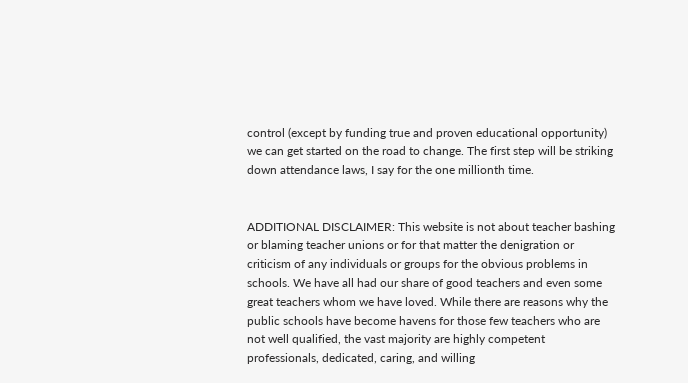control (except by funding true and proven educational opportunity) we can get started on the road to change. The first step will be striking down attendance laws, I say for the one millionth time.


ADDITIONAL DISCLAIMER: This website is not about teacher bashing or blaming teacher unions or for that matter the denigration or criticism of any individuals or groups for the obvious problems in schools. We have all had our share of good teachers and even some great teachers whom we have loved. While there are reasons why the public schools have become havens for those few teachers who are not well qualified, the vast majority are highly competent professionals, dedicated, caring, and willing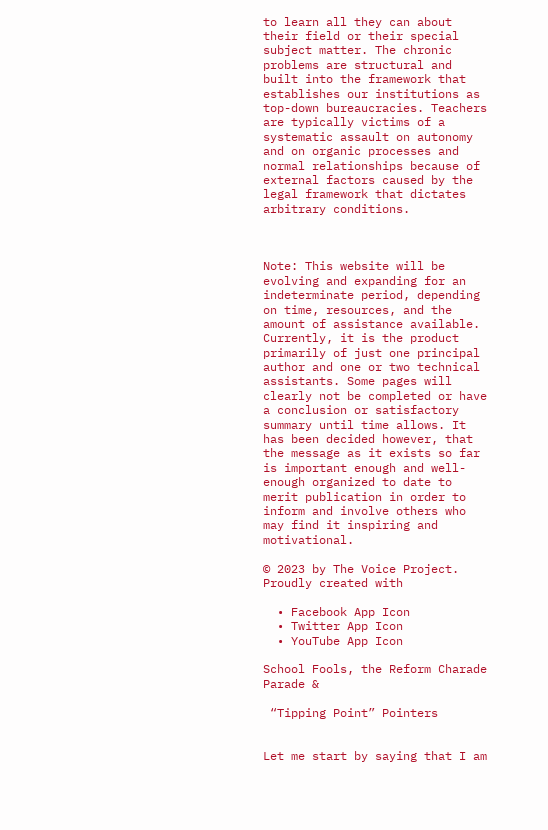to learn all they can about their field or their special subject matter. The chronic problems are structural and built into the framework that establishes our institutions as top-down bureaucracies. Teachers are typically victims of a systematic assault on autonomy and on organic processes and normal relationships because of external factors caused by the legal framework that dictates arbitrary conditions.



Note: This website will be evolving and expanding for an indeterminate period, depending on time, resources, and the amount of assistance available. Currently, it is the product primarily of just one principal author and one or two technical assistants. Some pages will clearly not be completed or have a conclusion or satisfactory summary until time allows. It has been decided however, that the message as it exists so far is important enough and well-enough organized to date to merit publication in order to inform and involve others who may find it inspiring and motivational.

© 2023 by The Voice Project. Proudly created with

  • Facebook App Icon
  • Twitter App Icon
  • YouTube App Icon

School Fools, the Reform Charade Parade &

 “Tipping Point” Pointers


Let me start by saying that I am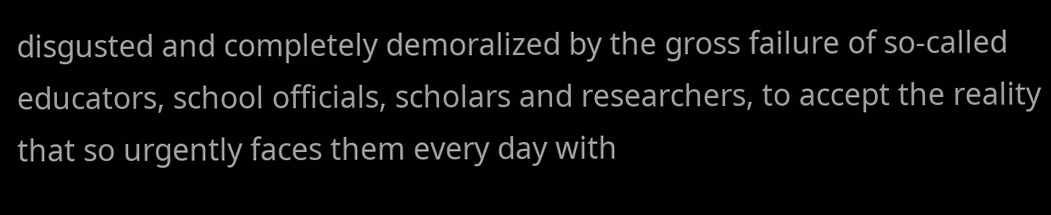disgusted and completely demoralized by the gross failure of so-called educators, school officials, scholars and researchers, to accept the reality that so urgently faces them every day with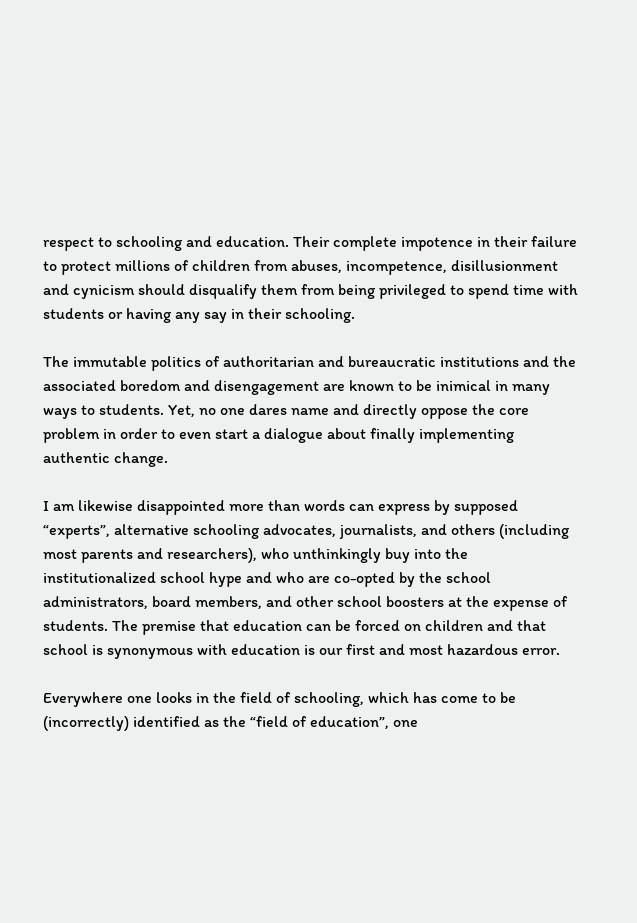respect to schooling and education. Their complete impotence in their failure to protect millions of children from abuses, incompetence, disillusionment and cynicism should disqualify them from being privileged to spend time with students or having any say in their schooling.

The immutable politics of authoritarian and bureaucratic institutions and the associated boredom and disengagement are known to be inimical in many ways to students. Yet, no one dares name and directly oppose the core problem in order to even start a dialogue about finally implementing authentic change.

I am likewise disappointed more than words can express by supposed “experts”, alternative schooling advocates, journalists, and others (including most parents and researchers), who unthinkingly buy into the institutionalized school hype and who are co-opted by the school administrators, board members, and other school boosters at the expense of students. The premise that education can be forced on children and that school is synonymous with education is our first and most hazardous error.

Everywhere one looks in the field of schooling, which has come to be (incorrectly) identified as the “field of education”, one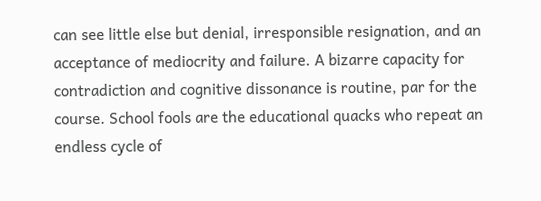can see little else but denial, irresponsible resignation, and an acceptance of mediocrity and failure. A bizarre capacity for contradiction and cognitive dissonance is routine, par for the course. School fools are the educational quacks who repeat an endless cycle of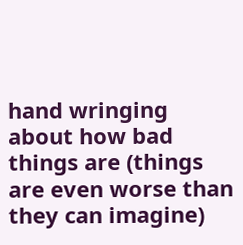hand wringing about how bad things are (things are even worse than they can imagine)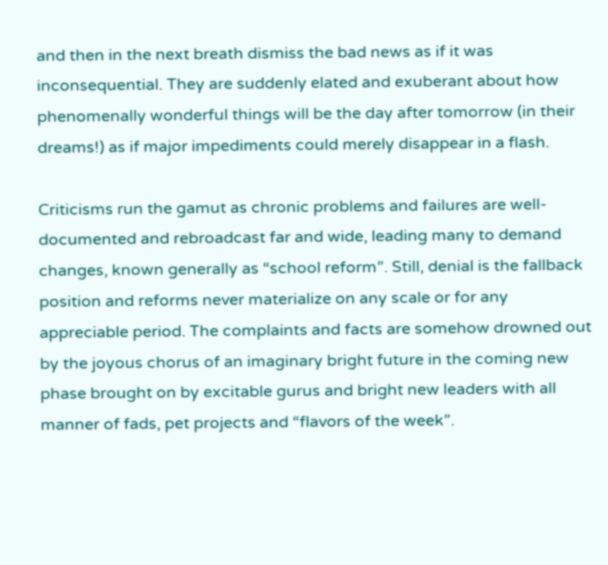and then in the next breath dismiss the bad news as if it was inconsequential. They are suddenly elated and exuberant about how phenomenally wonderful things will be the day after tomorrow (in their dreams!) as if major impediments could merely disappear in a flash.

Criticisms run the gamut as chronic problems and failures are well-documented and rebroadcast far and wide, leading many to demand changes, known generally as “school reform”. Still, denial is the fallback position and reforms never materialize on any scale or for any appreciable period. The complaints and facts are somehow drowned out by the joyous chorus of an imaginary bright future in the coming new phase brought on by excitable gurus and bright new leaders with all manner of fads, pet projects and “flavors of the week”.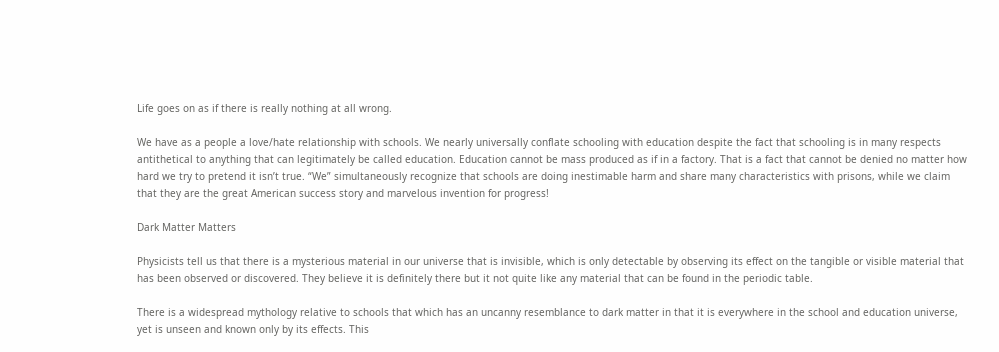Life goes on as if there is really nothing at all wrong.

We have as a people a love/hate relationship with schools. We nearly universally conflate schooling with education despite the fact that schooling is in many respects antithetical to anything that can legitimately be called education. Education cannot be mass produced as if in a factory. That is a fact that cannot be denied no matter how hard we try to pretend it isn’t true. “We” simultaneously recognize that schools are doing inestimable harm and share many characteristics with prisons, while we claim that they are the great American success story and marvelous invention for progress!

Dark Matter Matters

Physicists tell us that there is a mysterious material in our universe that is invisible, which is only detectable by observing its effect on the tangible or visible material that has been observed or discovered. They believe it is definitely there but it not quite like any material that can be found in the periodic table.

There is a widespread mythology relative to schools that which has an uncanny resemblance to dark matter in that it is everywhere in the school and education universe, yet is unseen and known only by its effects. This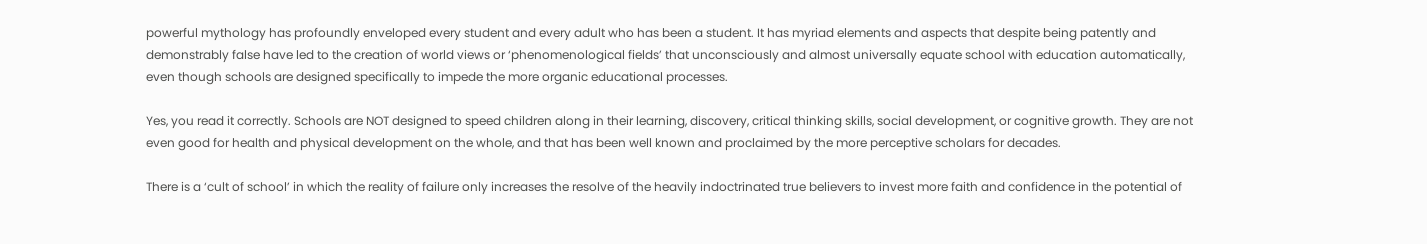powerful mythology has profoundly enveloped every student and every adult who has been a student. It has myriad elements and aspects that despite being patently and demonstrably false have led to the creation of world views or ‘phenomenological fields’ that unconsciously and almost universally equate school with education automatically, even though schools are designed specifically to impede the more organic educational processes.

Yes, you read it correctly. Schools are NOT designed to speed children along in their learning, discovery, critical thinking skills, social development, or cognitive growth. They are not even good for health and physical development on the whole, and that has been well known and proclaimed by the more perceptive scholars for decades.

There is a ‘cult of school’ in which the reality of failure only increases the resolve of the heavily indoctrinated true believers to invest more faith and confidence in the potential of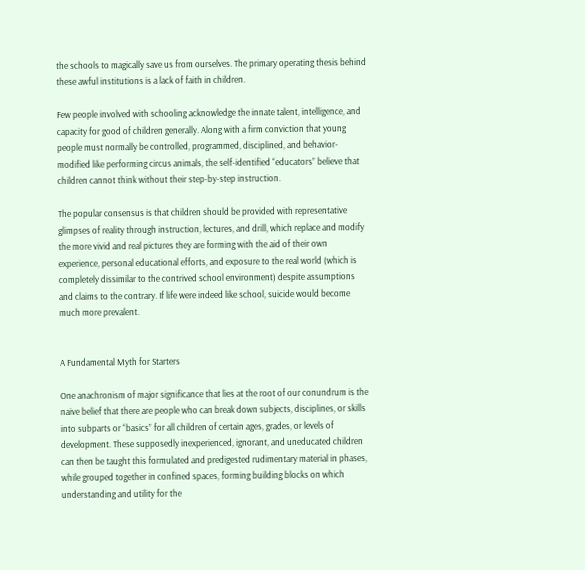the schools to magically save us from ourselves. The primary operating thesis behind these awful institutions is a lack of faith in children.

Few people involved with schooling acknowledge the innate talent, intelligence, and capacity for good of children generally. Along with a firm conviction that young people must normally be controlled, programmed, disciplined, and behavior-modified like performing circus animals, the self-identified “educators” believe that children cannot think without their step-by-step instruction.

The popular consensus is that children should be provided with representative glimpses of reality through instruction, lectures, and drill, which replace and modify the more vivid and real pictures they are forming with the aid of their own experience, personal educational efforts, and exposure to the real world (which is completely dissimilar to the contrived school environment) despite assumptions and claims to the contrary. If life were indeed like school, suicide would become much more prevalent.


A Fundamental Myth for Starters

One anachronism of major significance that lies at the root of our conundrum is the naive belief that there are people who can break down subjects, disciplines, or skills into subparts or “basics” for all children of certain ages, grades, or levels of development. These supposedly inexperienced, ignorant, and uneducated children can then be taught this formulated and predigested rudimentary material in phases, while grouped together in confined spaces, forming building blocks on which understanding and utility for the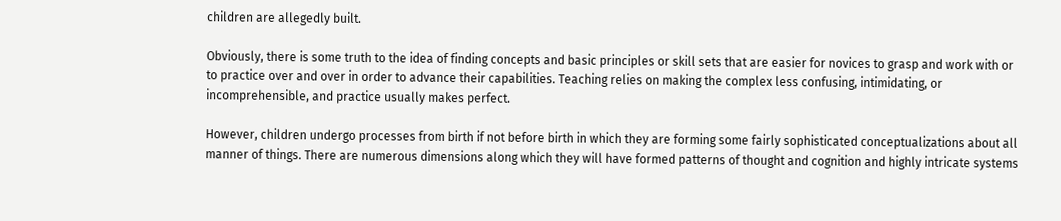children are allegedly built.

Obviously, there is some truth to the idea of finding concepts and basic principles or skill sets that are easier for novices to grasp and work with or to practice over and over in order to advance their capabilities. Teaching relies on making the complex less confusing, intimidating, or incomprehensible, and practice usually makes perfect.

However, children undergo processes from birth if not before birth in which they are forming some fairly sophisticated conceptualizations about all manner of things. There are numerous dimensions along which they will have formed patterns of thought and cognition and highly intricate systems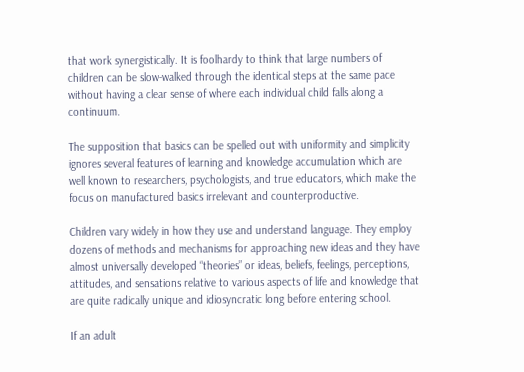that work synergistically. It is foolhardy to think that large numbers of children can be slow-walked through the identical steps at the same pace without having a clear sense of where each individual child falls along a continuum.

The supposition that basics can be spelled out with uniformity and simplicity ignores several features of learning and knowledge accumulation which are well known to researchers, psychologists, and true educators, which make the focus on manufactured basics irrelevant and counterproductive.

Children vary widely in how they use and understand language. They employ dozens of methods and mechanisms for approaching new ideas and they have almost universally developed “theories” or ideas, beliefs, feelings, perceptions, attitudes, and sensations relative to various aspects of life and knowledge that are quite radically unique and idiosyncratic long before entering school.

If an adult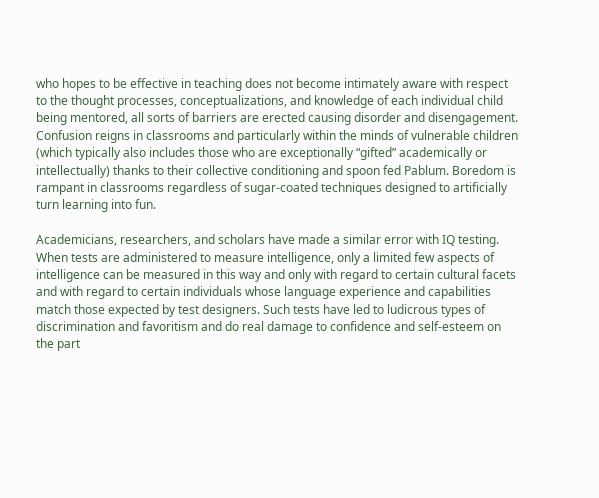who hopes to be effective in teaching does not become intimately aware with respect to the thought processes, conceptualizations, and knowledge of each individual child being mentored, all sorts of barriers are erected causing disorder and disengagement. Confusion reigns in classrooms and particularly within the minds of vulnerable children (which typically also includes those who are exceptionally “gifted” academically or intellectually) thanks to their collective conditioning and spoon fed Pablum. Boredom is rampant in classrooms regardless of sugar-coated techniques designed to artificially turn learning into fun.

Academicians, researchers, and scholars have made a similar error with IQ testing. When tests are administered to measure intelligence, only a limited few aspects of intelligence can be measured in this way and only with regard to certain cultural facets and with regard to certain individuals whose language experience and capabilities match those expected by test designers. Such tests have led to ludicrous types of discrimination and favoritism and do real damage to confidence and self-esteem on the part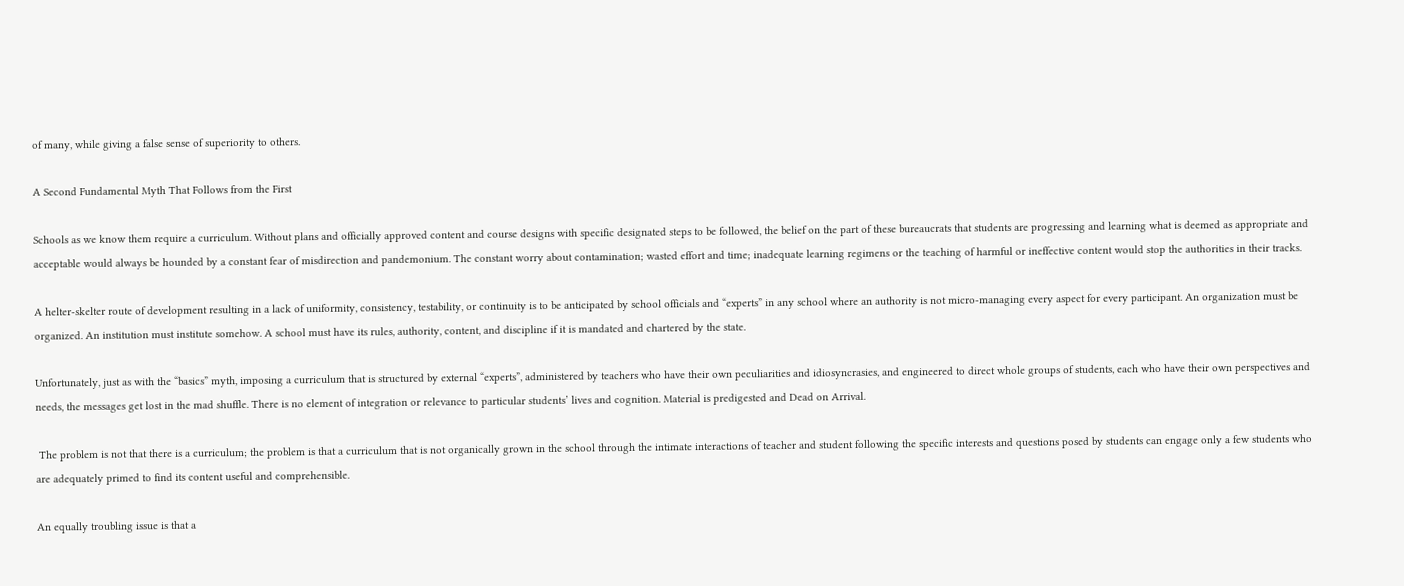of many, while giving a false sense of superiority to others.

A Second Fundamental Myth That Follows from the First

Schools as we know them require a curriculum. Without plans and officially approved content and course designs with specific designated steps to be followed, the belief on the part of these bureaucrats that students are progressing and learning what is deemed as appropriate and acceptable would always be hounded by a constant fear of misdirection and pandemonium. The constant worry about contamination; wasted effort and time; inadequate learning regimens or the teaching of harmful or ineffective content would stop the authorities in their tracks.

A helter-skelter route of development resulting in a lack of uniformity, consistency, testability, or continuity is to be anticipated by school officials and “experts” in any school where an authority is not micro-managing every aspect for every participant. An organization must be organized. An institution must institute somehow. A school must have its rules, authority, content, and discipline if it is mandated and chartered by the state.

Unfortunately, just as with the “basics” myth, imposing a curriculum that is structured by external “experts”, administered by teachers who have their own peculiarities and idiosyncrasies, and engineered to direct whole groups of students, each who have their own perspectives and needs, the messages get lost in the mad shuffle. There is no element of integration or relevance to particular students’ lives and cognition. Material is predigested and Dead on Arrival.

 The problem is not that there is a curriculum; the problem is that a curriculum that is not organically grown in the school through the intimate interactions of teacher and student following the specific interests and questions posed by students can engage only a few students who are adequately primed to find its content useful and comprehensible.

An equally troubling issue is that a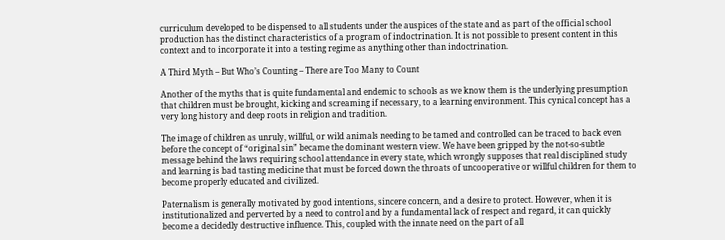curriculum developed to be dispensed to all students under the auspices of the state and as part of the official school production has the distinct characteristics of a program of indoctrination. It is not possible to present content in this context and to incorporate it into a testing regime as anything other than indoctrination.

A Third Myth – But Who’s Counting – There are Too Many to Count

Another of the myths that is quite fundamental and endemic to schools as we know them is the underlying presumption that children must be brought, kicking and screaming if necessary, to a learning environment. This cynical concept has a very long history and deep roots in religion and tradition.

The image of children as unruly, willful, or wild animals needing to be tamed and controlled can be traced to back even before the concept of “original sin” became the dominant western view. We have been gripped by the not-so-subtle message behind the laws requiring school attendance in every state, which wrongly supposes that real disciplined study and learning is bad tasting medicine that must be forced down the throats of uncooperative or willful children for them to become properly educated and civilized.

Paternalism is generally motivated by good intentions, sincere concern, and a desire to protect. However, when it is institutionalized and perverted by a need to control and by a fundamental lack of respect and regard, it can quickly become a decidedly destructive influence. This, coupled with the innate need on the part of all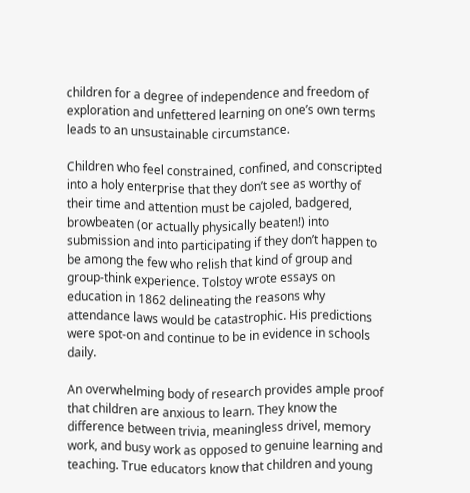children for a degree of independence and freedom of exploration and unfettered learning on one’s own terms leads to an unsustainable circumstance.

Children who feel constrained, confined, and conscripted into a holy enterprise that they don’t see as worthy of their time and attention must be cajoled, badgered, browbeaten (or actually physically beaten!) into submission and into participating if they don’t happen to be among the few who relish that kind of group and group-think experience. Tolstoy wrote essays on education in 1862 delineating the reasons why attendance laws would be catastrophic. His predictions were spot-on and continue to be in evidence in schools daily.

An overwhelming body of research provides ample proof that children are anxious to learn. They know the difference between trivia, meaningless drivel, memory work, and busy work as opposed to genuine learning and teaching. True educators know that children and young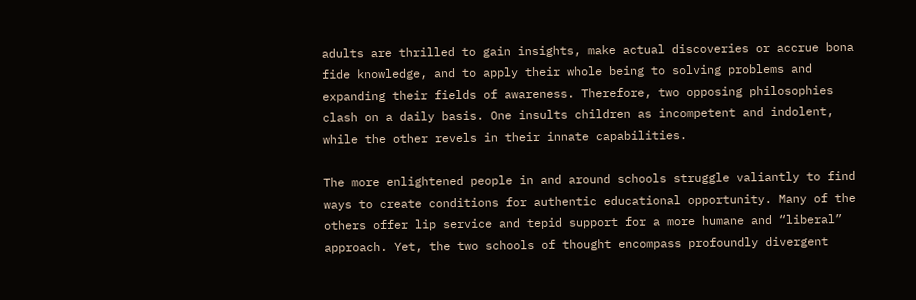adults are thrilled to gain insights, make actual discoveries or accrue bona fide knowledge, and to apply their whole being to solving problems and expanding their fields of awareness. Therefore, two opposing philosophies clash on a daily basis. One insults children as incompetent and indolent, while the other revels in their innate capabilities.

The more enlightened people in and around schools struggle valiantly to find ways to create conditions for authentic educational opportunity. Many of the others offer lip service and tepid support for a more humane and “liberal” approach. Yet, the two schools of thought encompass profoundly divergent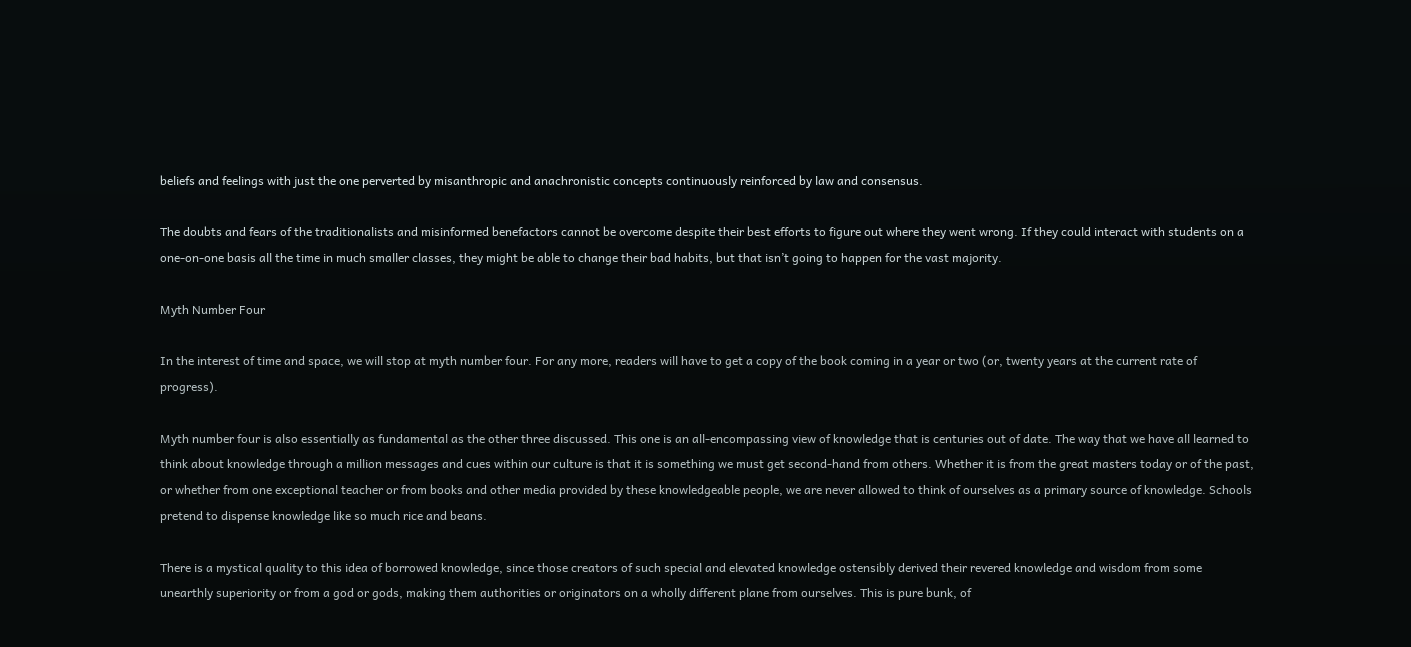beliefs and feelings with just the one perverted by misanthropic and anachronistic concepts continuously reinforced by law and consensus.

The doubts and fears of the traditionalists and misinformed benefactors cannot be overcome despite their best efforts to figure out where they went wrong. If they could interact with students on a one-on-one basis all the time in much smaller classes, they might be able to change their bad habits, but that isn’t going to happen for the vast majority.

Myth Number Four

In the interest of time and space, we will stop at myth number four. For any more, readers will have to get a copy of the book coming in a year or two (or, twenty years at the current rate of progress).

Myth number four is also essentially as fundamental as the other three discussed. This one is an all-encompassing view of knowledge that is centuries out of date. The way that we have all learned to think about knowledge through a million messages and cues within our culture is that it is something we must get second-hand from others. Whether it is from the great masters today or of the past, or whether from one exceptional teacher or from books and other media provided by these knowledgeable people, we are never allowed to think of ourselves as a primary source of knowledge. Schools pretend to dispense knowledge like so much rice and beans.

There is a mystical quality to this idea of borrowed knowledge, since those creators of such special and elevated knowledge ostensibly derived their revered knowledge and wisdom from some unearthly superiority or from a god or gods, making them authorities or originators on a wholly different plane from ourselves. This is pure bunk, of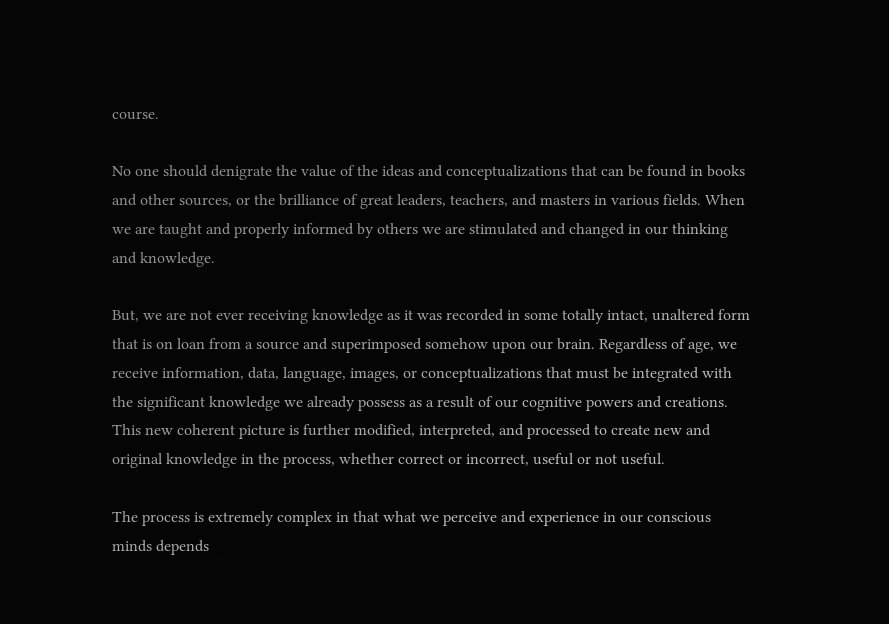course.

No one should denigrate the value of the ideas and conceptualizations that can be found in books and other sources, or the brilliance of great leaders, teachers, and masters in various fields. When we are taught and properly informed by others we are stimulated and changed in our thinking and knowledge.

But, we are not ever receiving knowledge as it was recorded in some totally intact, unaltered form that is on loan from a source and superimposed somehow upon our brain. Regardless of age, we receive information, data, language, images, or conceptualizations that must be integrated with the significant knowledge we already possess as a result of our cognitive powers and creations. This new coherent picture is further modified, interpreted, and processed to create new and original knowledge in the process, whether correct or incorrect, useful or not useful.

The process is extremely complex in that what we perceive and experience in our conscious minds depends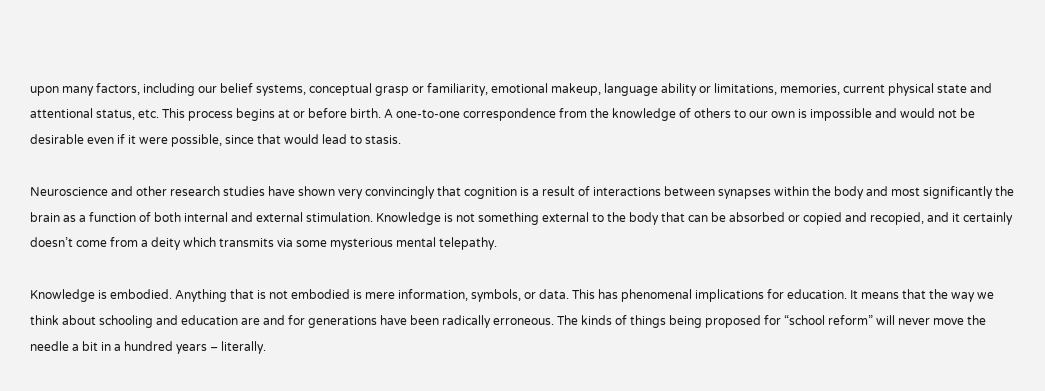upon many factors, including our belief systems, conceptual grasp or familiarity, emotional makeup, language ability or limitations, memories, current physical state and attentional status, etc. This process begins at or before birth. A one-to-one correspondence from the knowledge of others to our own is impossible and would not be desirable even if it were possible, since that would lead to stasis.

Neuroscience and other research studies have shown very convincingly that cognition is a result of interactions between synapses within the body and most significantly the brain as a function of both internal and external stimulation. Knowledge is not something external to the body that can be absorbed or copied and recopied, and it certainly doesn’t come from a deity which transmits via some mysterious mental telepathy.

Knowledge is embodied. Anything that is not embodied is mere information, symbols, or data. This has phenomenal implications for education. It means that the way we think about schooling and education are and for generations have been radically erroneous. The kinds of things being proposed for “school reform” will never move the needle a bit in a hundred years – literally.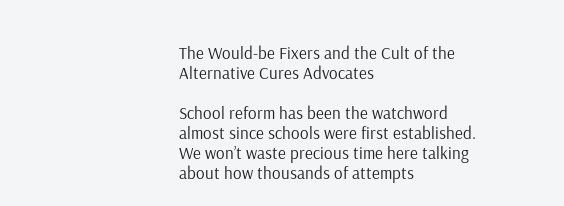The Would-be Fixers and the Cult of the Alternative Cures Advocates

School reform has been the watchword almost since schools were first established. We won’t waste precious time here talking about how thousands of attempts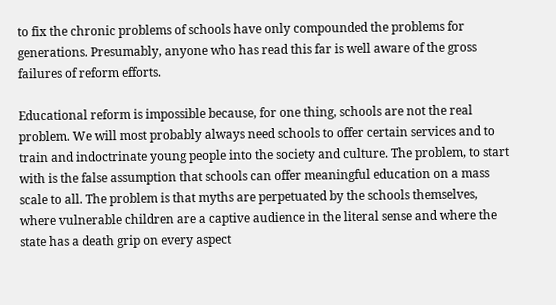to fix the chronic problems of schools have only compounded the problems for generations. Presumably, anyone who has read this far is well aware of the gross failures of reform efforts.

Educational reform is impossible because, for one thing, schools are not the real problem. We will most probably always need schools to offer certain services and to train and indoctrinate young people into the society and culture. The problem, to start with is the false assumption that schools can offer meaningful education on a mass scale to all. The problem is that myths are perpetuated by the schools themselves, where vulnerable children are a captive audience in the literal sense and where the state has a death grip on every aspect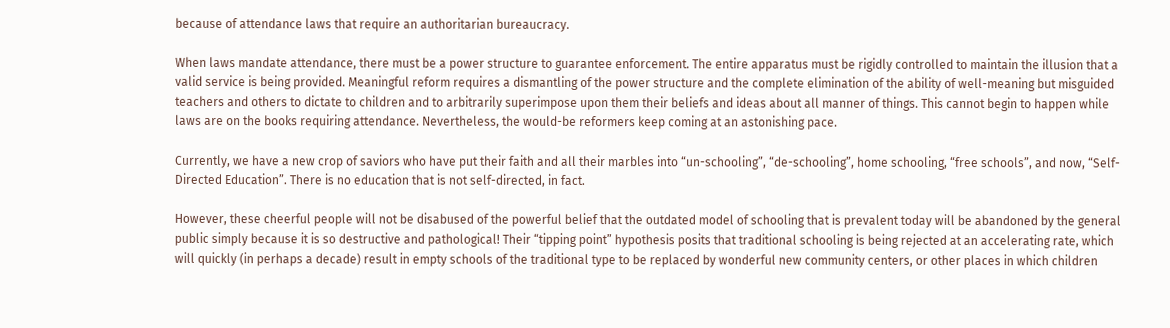because of attendance laws that require an authoritarian bureaucracy.

When laws mandate attendance, there must be a power structure to guarantee enforcement. The entire apparatus must be rigidly controlled to maintain the illusion that a valid service is being provided. Meaningful reform requires a dismantling of the power structure and the complete elimination of the ability of well-meaning but misguided teachers and others to dictate to children and to arbitrarily superimpose upon them their beliefs and ideas about all manner of things. This cannot begin to happen while laws are on the books requiring attendance. Nevertheless, the would-be reformers keep coming at an astonishing pace.

Currently, we have a new crop of saviors who have put their faith and all their marbles into “un-schooling”, “de-schooling”, home schooling, “free schools”, and now, “Self-Directed Education”. There is no education that is not self-directed, in fact.

However, these cheerful people will not be disabused of the powerful belief that the outdated model of schooling that is prevalent today will be abandoned by the general public simply because it is so destructive and pathological! Their “tipping point” hypothesis posits that traditional schooling is being rejected at an accelerating rate, which will quickly (in perhaps a decade) result in empty schools of the traditional type to be replaced by wonderful new community centers, or other places in which children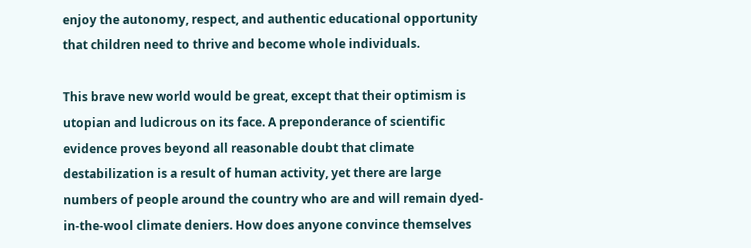enjoy the autonomy, respect, and authentic educational opportunity that children need to thrive and become whole individuals.

This brave new world would be great, except that their optimism is utopian and ludicrous on its face. A preponderance of scientific evidence proves beyond all reasonable doubt that climate destabilization is a result of human activity, yet there are large numbers of people around the country who are and will remain dyed-in-the-wool climate deniers. How does anyone convince themselves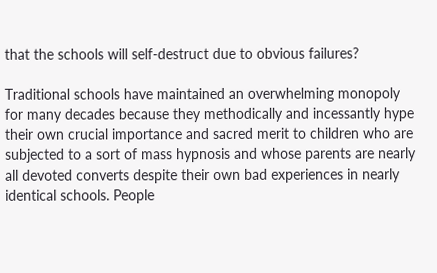that the schools will self-destruct due to obvious failures?

Traditional schools have maintained an overwhelming monopoly for many decades because they methodically and incessantly hype their own crucial importance and sacred merit to children who are subjected to a sort of mass hypnosis and whose parents are nearly all devoted converts despite their own bad experiences in nearly identical schools. People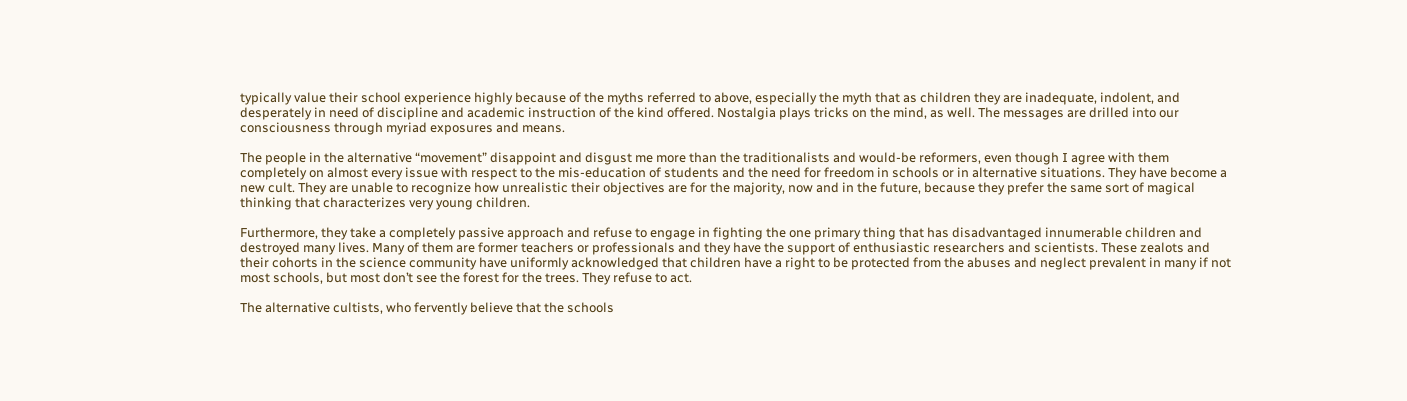typically value their school experience highly because of the myths referred to above, especially the myth that as children they are inadequate, indolent, and desperately in need of discipline and academic instruction of the kind offered. Nostalgia plays tricks on the mind, as well. The messages are drilled into our consciousness through myriad exposures and means.

The people in the alternative “movement” disappoint and disgust me more than the traditionalists and would-be reformers, even though I agree with them completely on almost every issue with respect to the mis-education of students and the need for freedom in schools or in alternative situations. They have become a new cult. They are unable to recognize how unrealistic their objectives are for the majority, now and in the future, because they prefer the same sort of magical thinking that characterizes very young children.

Furthermore, they take a completely passive approach and refuse to engage in fighting the one primary thing that has disadvantaged innumerable children and destroyed many lives. Many of them are former teachers or professionals and they have the support of enthusiastic researchers and scientists. These zealots and their cohorts in the science community have uniformly acknowledged that children have a right to be protected from the abuses and neglect prevalent in many if not most schools, but most don’t see the forest for the trees. They refuse to act.

The alternative cultists, who fervently believe that the schools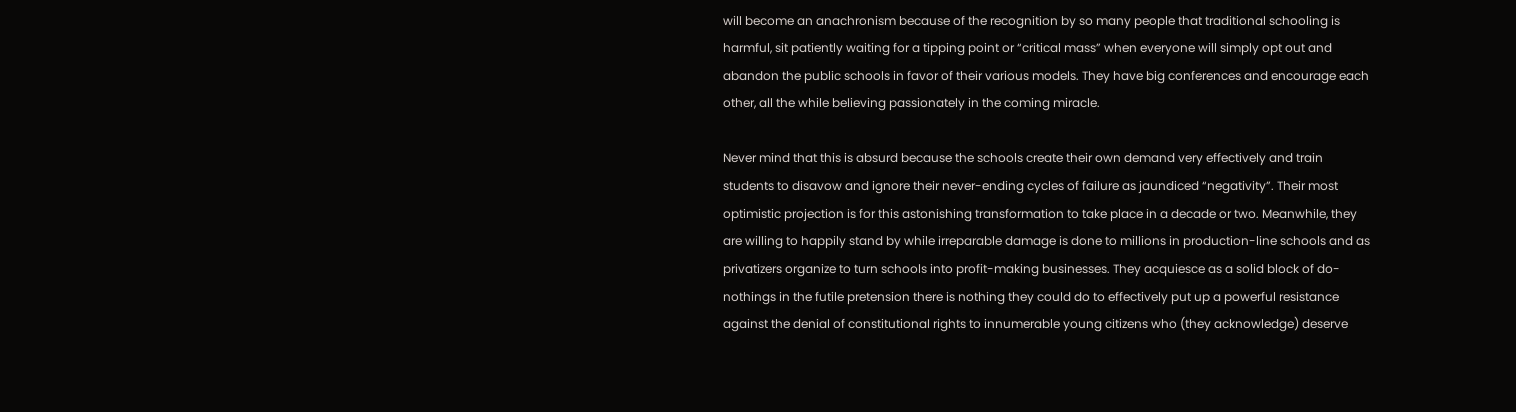will become an anachronism because of the recognition by so many people that traditional schooling is harmful, sit patiently waiting for a tipping point or “critical mass” when everyone will simply opt out and abandon the public schools in favor of their various models. They have big conferences and encourage each other, all the while believing passionately in the coming miracle.

Never mind that this is absurd because the schools create their own demand very effectively and train students to disavow and ignore their never-ending cycles of failure as jaundiced “negativity”. Their most optimistic projection is for this astonishing transformation to take place in a decade or two. Meanwhile, they are willing to happily stand by while irreparable damage is done to millions in production-line schools and as privatizers organize to turn schools into profit-making businesses. They acquiesce as a solid block of do-nothings in the futile pretension there is nothing they could do to effectively put up a powerful resistance against the denial of constitutional rights to innumerable young citizens who (they acknowledge) deserve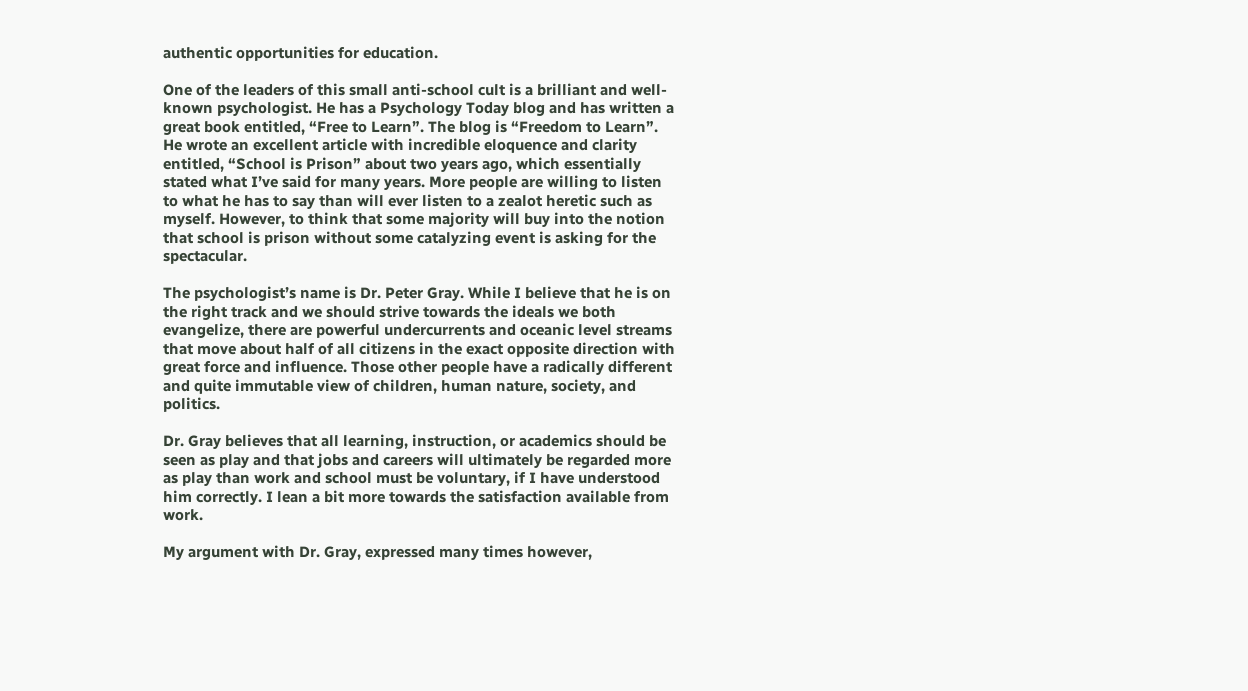authentic opportunities for education.

One of the leaders of this small anti-school cult is a brilliant and well-known psychologist. He has a Psychology Today blog and has written a great book entitled, “Free to Learn”. The blog is “Freedom to Learn”. He wrote an excellent article with incredible eloquence and clarity entitled, “School is Prison” about two years ago, which essentially stated what I’ve said for many years. More people are willing to listen to what he has to say than will ever listen to a zealot heretic such as myself. However, to think that some majority will buy into the notion that school is prison without some catalyzing event is asking for the spectacular.

The psychologist’s name is Dr. Peter Gray. While I believe that he is on the right track and we should strive towards the ideals we both evangelize, there are powerful undercurrents and oceanic level streams that move about half of all citizens in the exact opposite direction with great force and influence. Those other people have a radically different and quite immutable view of children, human nature, society, and politics.

Dr. Gray believes that all learning, instruction, or academics should be seen as play and that jobs and careers will ultimately be regarded more as play than work and school must be voluntary, if I have understood him correctly. I lean a bit more towards the satisfaction available from work.

My argument with Dr. Gray, expressed many times however,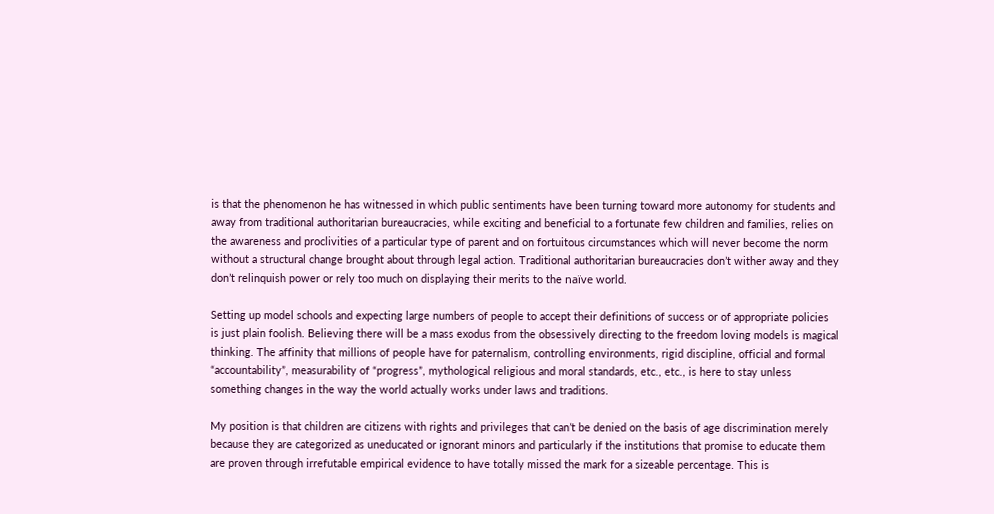is that the phenomenon he has witnessed in which public sentiments have been turning toward more autonomy for students and away from traditional authoritarian bureaucracies, while exciting and beneficial to a fortunate few children and families, relies on the awareness and proclivities of a particular type of parent and on fortuitous circumstances which will never become the norm without a structural change brought about through legal action. Traditional authoritarian bureaucracies don’t wither away and they don’t relinquish power or rely too much on displaying their merits to the naïve world.

Setting up model schools and expecting large numbers of people to accept their definitions of success or of appropriate policies is just plain foolish. Believing there will be a mass exodus from the obsessively directing to the freedom loving models is magical thinking. The affinity that millions of people have for paternalism, controlling environments, rigid discipline, official and formal “accountability”, measurability of “progress”, mythological religious and moral standards, etc., etc., is here to stay unless something changes in the way the world actually works under laws and traditions.

My position is that children are citizens with rights and privileges that can’t be denied on the basis of age discrimination merely because they are categorized as uneducated or ignorant minors and particularly if the institutions that promise to educate them are proven through irrefutable empirical evidence to have totally missed the mark for a sizeable percentage. This is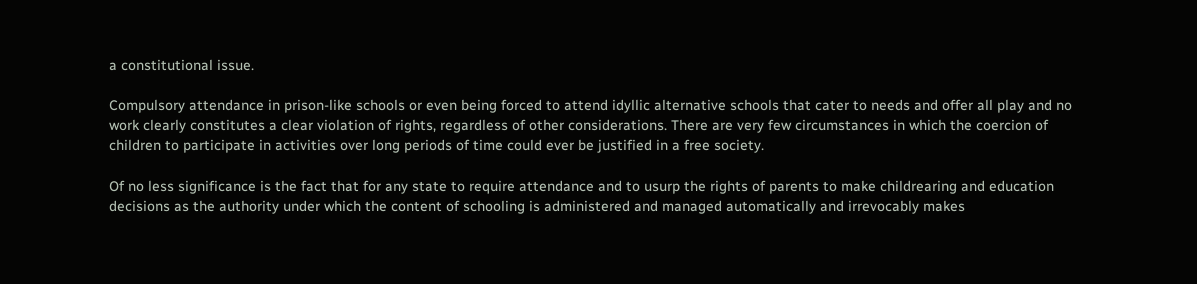a constitutional issue.

Compulsory attendance in prison-like schools or even being forced to attend idyllic alternative schools that cater to needs and offer all play and no work clearly constitutes a clear violation of rights, regardless of other considerations. There are very few circumstances in which the coercion of children to participate in activities over long periods of time could ever be justified in a free society.

Of no less significance is the fact that for any state to require attendance and to usurp the rights of parents to make childrearing and education decisions as the authority under which the content of schooling is administered and managed automatically and irrevocably makes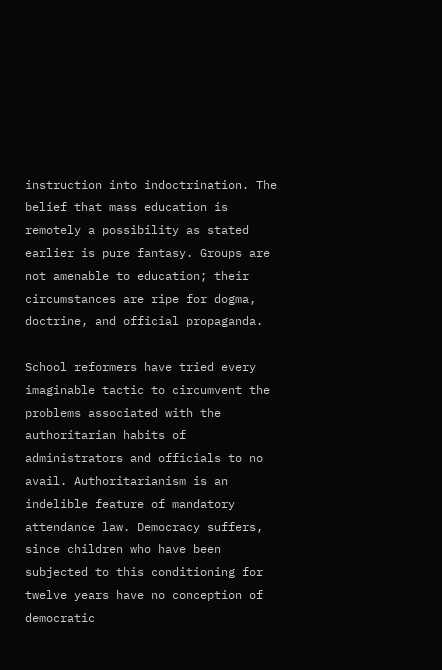instruction into indoctrination. The belief that mass education is remotely a possibility as stated earlier is pure fantasy. Groups are not amenable to education; their circumstances are ripe for dogma, doctrine, and official propaganda.

School reformers have tried every imaginable tactic to circumvent the problems associated with the authoritarian habits of administrators and officials to no avail. Authoritarianism is an indelible feature of mandatory attendance law. Democracy suffers, since children who have been subjected to this conditioning for twelve years have no conception of democratic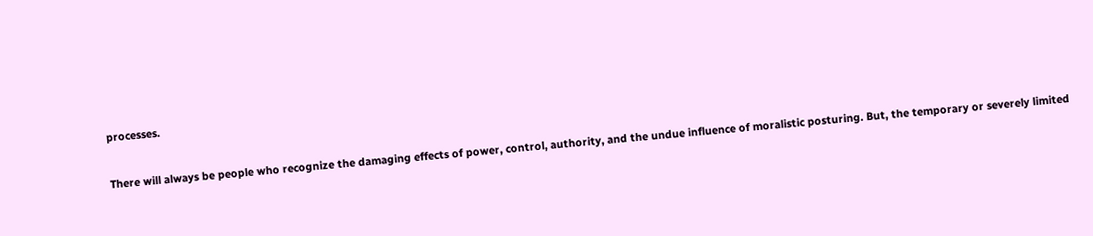processes.

There will always be people who recognize the damaging effects of power, control, authority, and the undue influence of moralistic posturing. But, the temporary or severely limited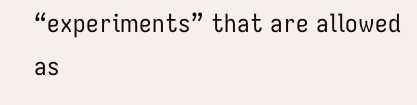“experiments” that are allowed as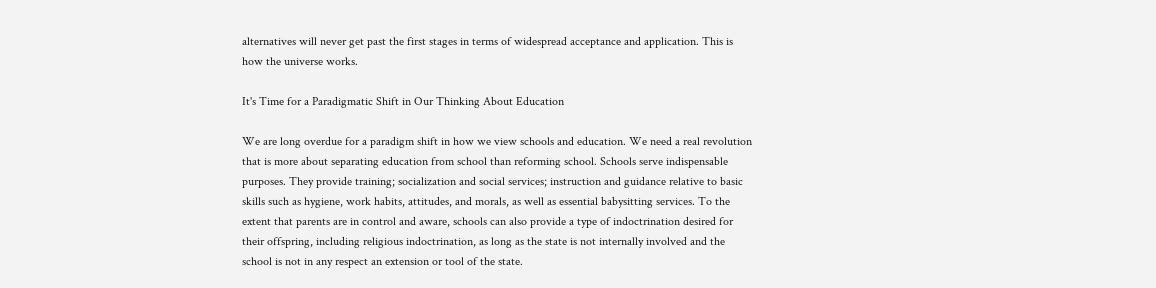alternatives will never get past the first stages in terms of widespread acceptance and application. This is how the universe works.

It's Time for a Paradigmatic Shift in Our Thinking About Education

We are long overdue for a paradigm shift in how we view schools and education. We need a real revolution that is more about separating education from school than reforming school. Schools serve indispensable purposes. They provide training; socialization and social services; instruction and guidance relative to basic skills such as hygiene, work habits, attitudes, and morals, as well as essential babysitting services. To the extent that parents are in control and aware, schools can also provide a type of indoctrination desired for their offspring, including religious indoctrination, as long as the state is not internally involved and the school is not in any respect an extension or tool of the state.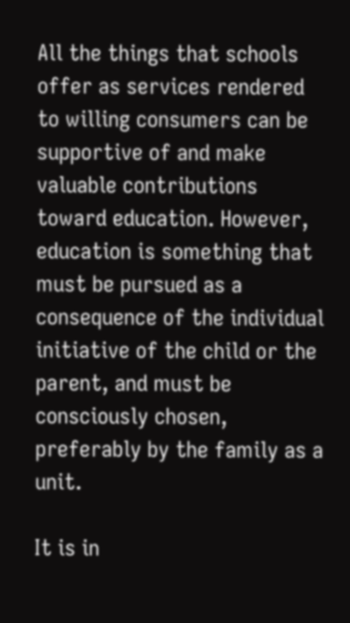All the things that schools offer as services rendered to willing consumers can be supportive of and make valuable contributions toward education. However, education is something that must be pursued as a consequence of the individual initiative of the child or the parent, and must be consciously chosen, preferably by the family as a unit.

It is in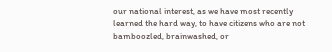our national interest, as we have most recently learned the hard way, to have citizens who are not bamboozled, brainwashed, or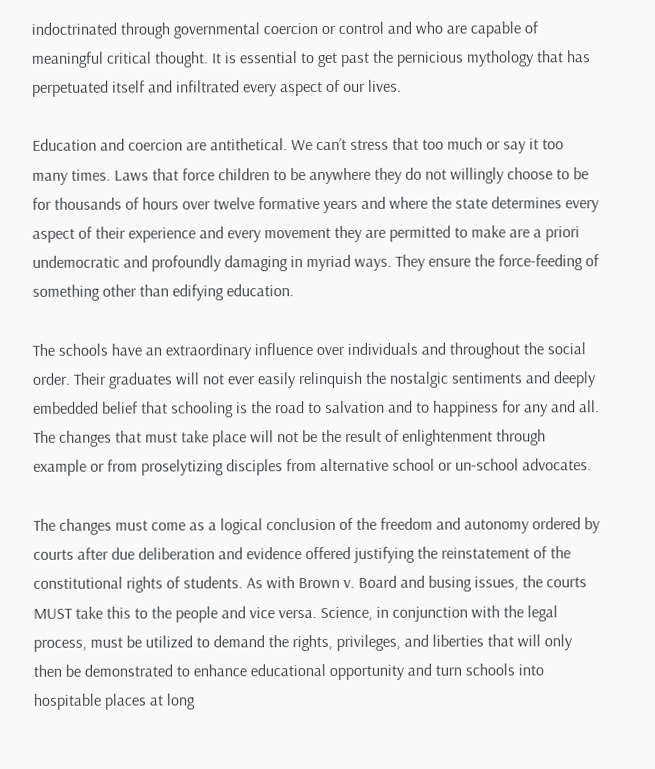indoctrinated through governmental coercion or control and who are capable of meaningful critical thought. It is essential to get past the pernicious mythology that has perpetuated itself and infiltrated every aspect of our lives.

Education and coercion are antithetical. We can’t stress that too much or say it too many times. Laws that force children to be anywhere they do not willingly choose to be for thousands of hours over twelve formative years and where the state determines every aspect of their experience and every movement they are permitted to make are a priori undemocratic and profoundly damaging in myriad ways. They ensure the force-feeding of something other than edifying education.

The schools have an extraordinary influence over individuals and throughout the social order. Their graduates will not ever easily relinquish the nostalgic sentiments and deeply embedded belief that schooling is the road to salvation and to happiness for any and all. The changes that must take place will not be the result of enlightenment through example or from proselytizing disciples from alternative school or un-school advocates.

The changes must come as a logical conclusion of the freedom and autonomy ordered by courts after due deliberation and evidence offered justifying the reinstatement of the constitutional rights of students. As with Brown v. Board and busing issues, the courts MUST take this to the people and vice versa. Science, in conjunction with the legal process, must be utilized to demand the rights, privileges, and liberties that will only then be demonstrated to enhance educational opportunity and turn schools into hospitable places at long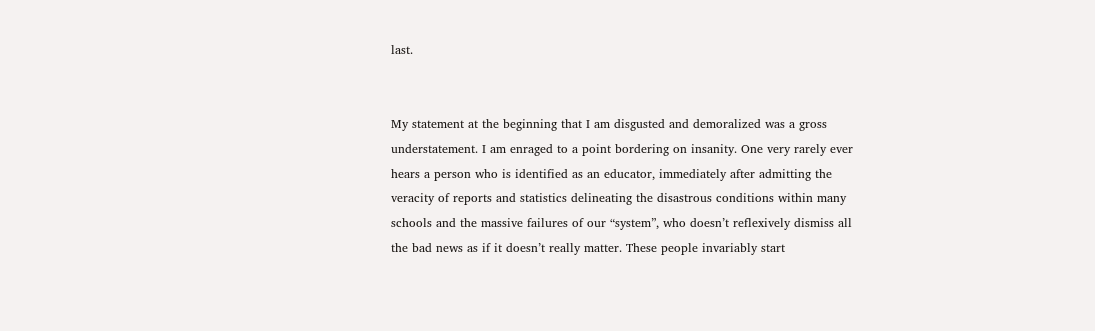last.


My statement at the beginning that I am disgusted and demoralized was a gross understatement. I am enraged to a point bordering on insanity. One very rarely ever hears a person who is identified as an educator, immediately after admitting the veracity of reports and statistics delineating the disastrous conditions within many schools and the massive failures of our “system”, who doesn’t reflexively dismiss all the bad news as if it doesn’t really matter. These people invariably start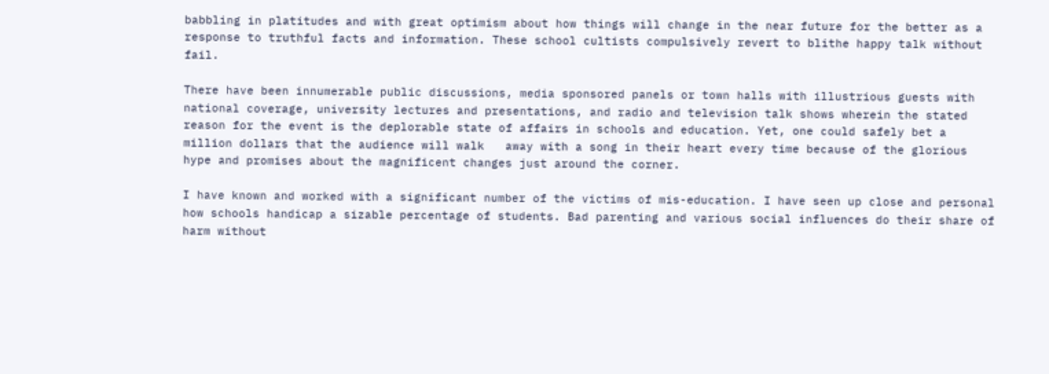babbling in platitudes and with great optimism about how things will change in the near future for the better as a response to truthful facts and information. These school cultists compulsively revert to blithe happy talk without fail.

There have been innumerable public discussions, media sponsored panels or town halls with illustrious guests with national coverage, university lectures and presentations, and radio and television talk shows wherein the stated reason for the event is the deplorable state of affairs in schools and education. Yet, one could safely bet a million dollars that the audience will walk   away with a song in their heart every time because of the glorious hype and promises about the magnificent changes just around the corner.

I have known and worked with a significant number of the victims of mis-education. I have seen up close and personal how schools handicap a sizable percentage of students. Bad parenting and various social influences do their share of harm without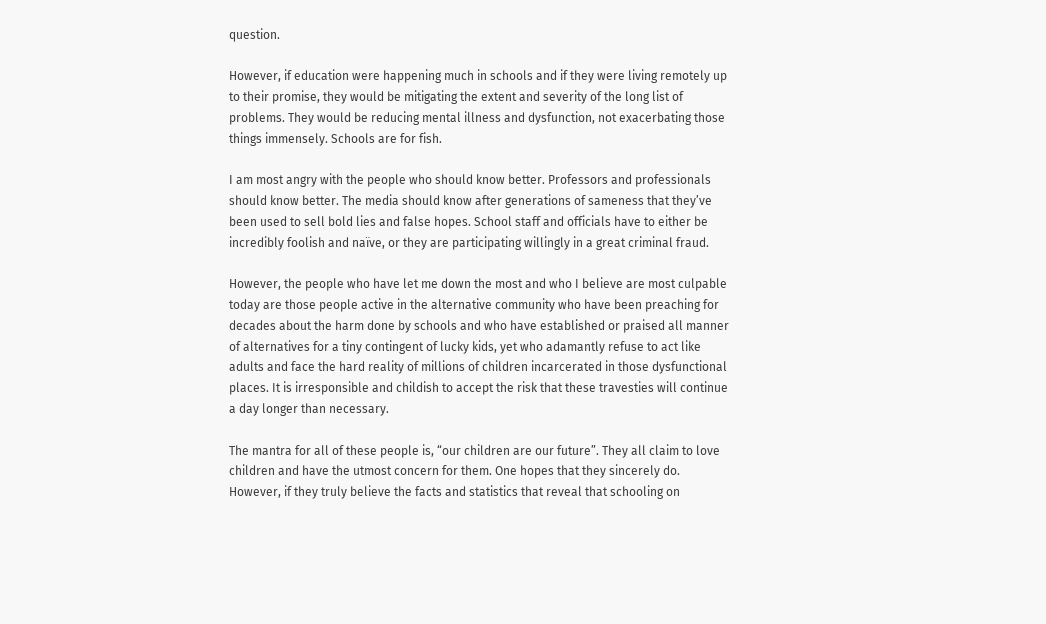question.

However, if education were happening much in schools and if they were living remotely up to their promise, they would be mitigating the extent and severity of the long list of problems. They would be reducing mental illness and dysfunction, not exacerbating those things immensely. Schools are for fish.

I am most angry with the people who should know better. Professors and professionals should know better. The media should know after generations of sameness that they’ve been used to sell bold lies and false hopes. School staff and officials have to either be incredibly foolish and naïve, or they are participating willingly in a great criminal fraud.

However, the people who have let me down the most and who I believe are most culpable today are those people active in the alternative community who have been preaching for decades about the harm done by schools and who have established or praised all manner of alternatives for a tiny contingent of lucky kids, yet who adamantly refuse to act like adults and face the hard reality of millions of children incarcerated in those dysfunctional places. It is irresponsible and childish to accept the risk that these travesties will continue a day longer than necessary.

The mantra for all of these people is, “our children are our future”. They all claim to love children and have the utmost concern for them. One hopes that they sincerely do. However, if they truly believe the facts and statistics that reveal that schooling on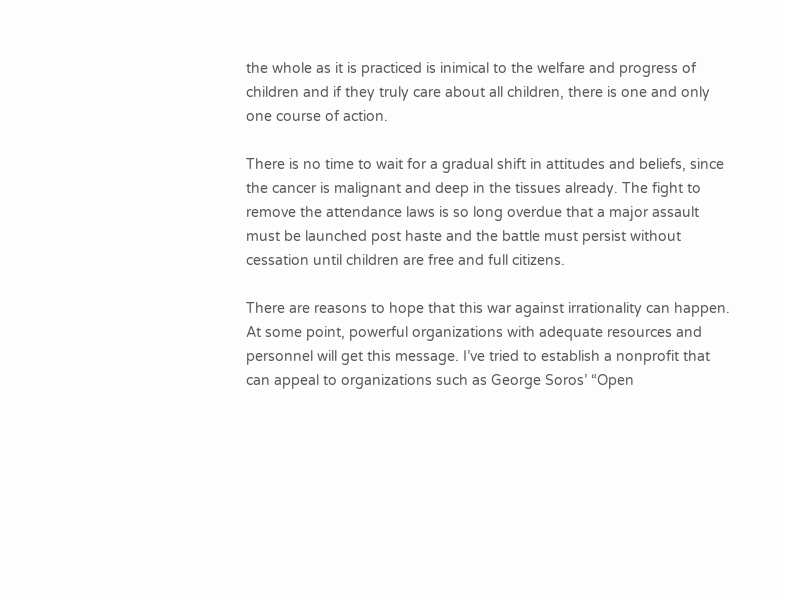the whole as it is practiced is inimical to the welfare and progress of children and if they truly care about all children, there is one and only one course of action.

There is no time to wait for a gradual shift in attitudes and beliefs, since the cancer is malignant and deep in the tissues already. The fight to remove the attendance laws is so long overdue that a major assault must be launched post haste and the battle must persist without cessation until children are free and full citizens.

There are reasons to hope that this war against irrationality can happen. At some point, powerful organizations with adequate resources and personnel will get this message. I’ve tried to establish a nonprofit that can appeal to organizations such as George Soros’ “Open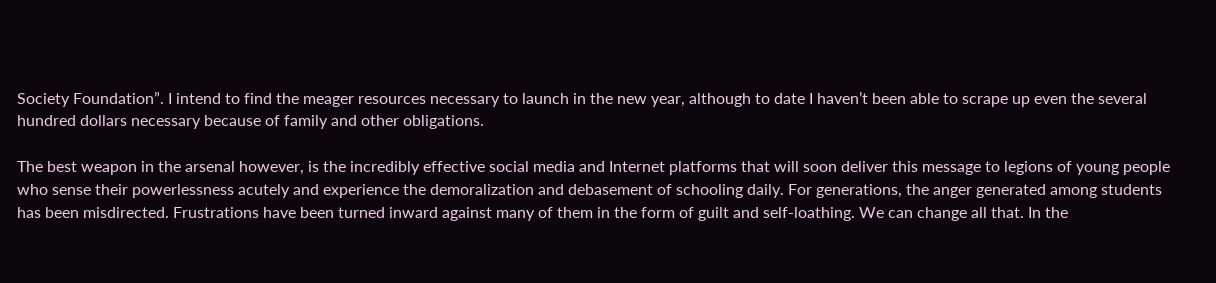Society Foundation”. I intend to find the meager resources necessary to launch in the new year, although to date I haven’t been able to scrape up even the several hundred dollars necessary because of family and other obligations.

The best weapon in the arsenal however, is the incredibly effective social media and Internet platforms that will soon deliver this message to legions of young people who sense their powerlessness acutely and experience the demoralization and debasement of schooling daily. For generations, the anger generated among students has been misdirected. Frustrations have been turned inward against many of them in the form of guilt and self-loathing. We can change all that. In the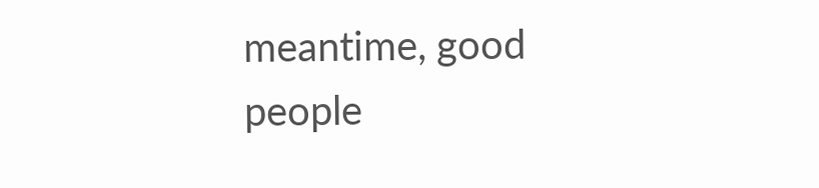meantime, good people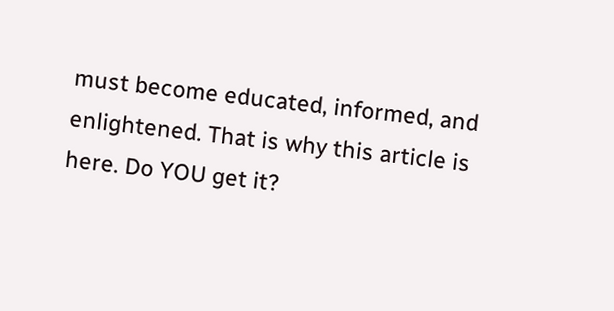must become educated, informed, and enlightened. That is why this article is here. Do YOU get it?